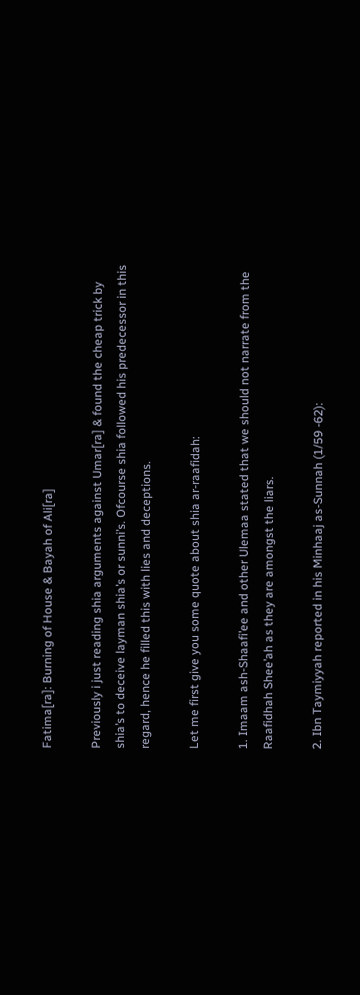Fatima[ra]: Burning of House & Bayah of Ali[ra]

Previously i just reading shia arguments against Umar[ra] & found the cheap trick by shia’s to deceive layman shia’s or sunni’s. Ofcourse shia followed his predecessor in this regard, hence he filled this with lies and deceptions.

Let me first give you some quote about shia ar-raafidah:

1. Imaam ash-Shaafi’ee and other Ulemaa stated that we should not narrate from the Raafidhah Shee’ah as they are amongst the liars.

2. Ibn Taymiyyah reported in his Minhaaj as-Sunnah (1/59 -62):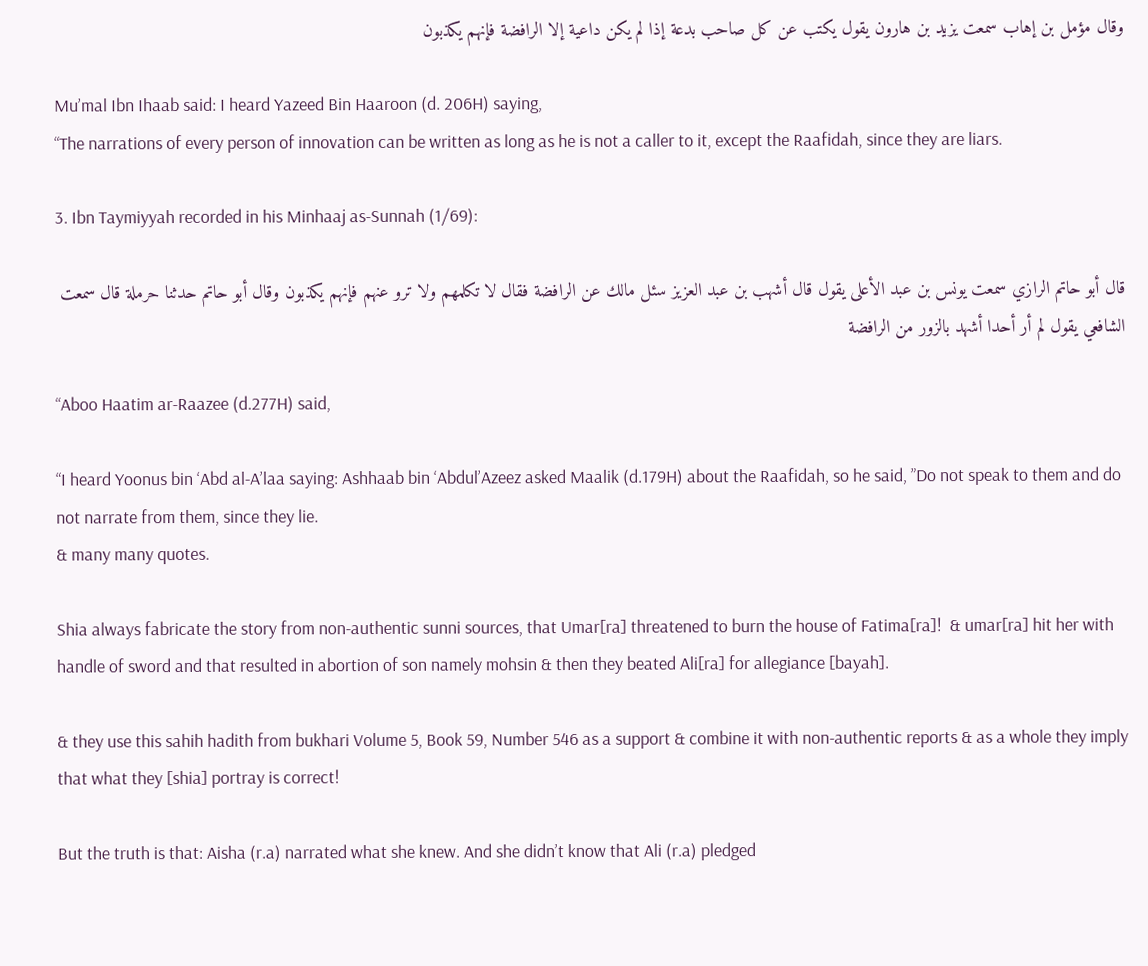وقال مؤمل بن إهاب سمعت يزيد بن هارون يقول يكتب عن كل صاحب بدعة إذا لم يكن داعية إلا الرافضة فإنهم يكذبون

Mu’mal Ibn Ihaab said: I heard Yazeed Bin Haaroon (d. 206H) saying,
“The narrations of every person of innovation can be written as long as he is not a caller to it, except the Raafidah, since they are liars.

3. Ibn Taymiyyah recorded in his Minhaaj as-Sunnah (1/69):

قال أبو حاتم الرازي سمعت يونس بن عبد الأعلى يقول قال أشهب بن عبد العزيز سئل مالك عن الرافضة فقال لا تكلمهم ولا ترو عنهم فإنهم يكذبون وقال أبو حاتم حدثنا حرملة قال سمعت الشافعي يقول لم أر أحدا أشهد بالزور من الرافضة

“Aboo Haatim ar-Raazee (d.277H) said,

“I heard Yoonus bin ‘Abd al-A’laa saying: Ashhaab bin ‘Abdul’Azeez asked Maalik (d.179H) about the Raafidah, so he said, ”Do not speak to them and do not narrate from them, since they lie.
& many many quotes.

Shia always fabricate the story from non-authentic sunni sources, that Umar[ra] threatened to burn the house of Fatima[ra]!  & umar[ra] hit her with handle of sword and that resulted in abortion of son namely mohsin & then they beated Ali[ra] for allegiance [bayah].

& they use this sahih hadith from bukhari Volume 5, Book 59, Number 546 as a support & combine it with non-authentic reports & as a whole they imply that what they [shia] portray is correct!

But the truth is that: Aisha (r.a) narrated what she knew. And she didn’t know that Ali (r.a) pledged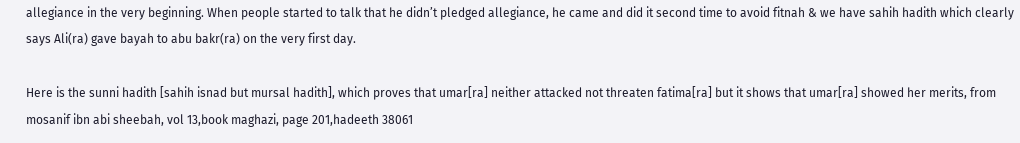allegiance in the very beginning. When people started to talk that he didn’t pledged allegiance, he came and did it second time to avoid fitnah & we have sahih hadith which clearly says Ali(ra) gave bayah to abu bakr(ra) on the very first day.

Here is the sunni hadith [sahih isnad but mursal hadith], which proves that umar[ra] neither attacked not threaten fatima[ra] but it shows that umar[ra] showed her merits, from mosanif ibn abi sheebah, vol 13,book maghazi, page 201,hadeeth 38061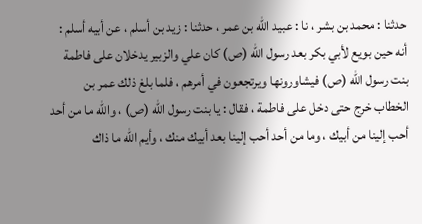حدثنا : محمد بن بشر ، نا : عبيد الله بن عمر ، حدثنا : زيد بن أسلم ، عن أبيه أسلم : أنه حين بويع لأبي بكر بعد رسول الله (ص) كان علي والزبير يدخلان على فاطمة بنت رسول الله (ص) فيشاورونها ويرتجعون في أمرهم ، فلما بلغ ذلك عمر بن الخطاب خرج حتى دخل على فاطمة ، فقال : يا بنت رسول الله (ص) ، والله ما من أحد أحب إلينا من أبيك ، وما من أحد أحب إلينا بعد أبيك منك ، وأيم الله ما ذاك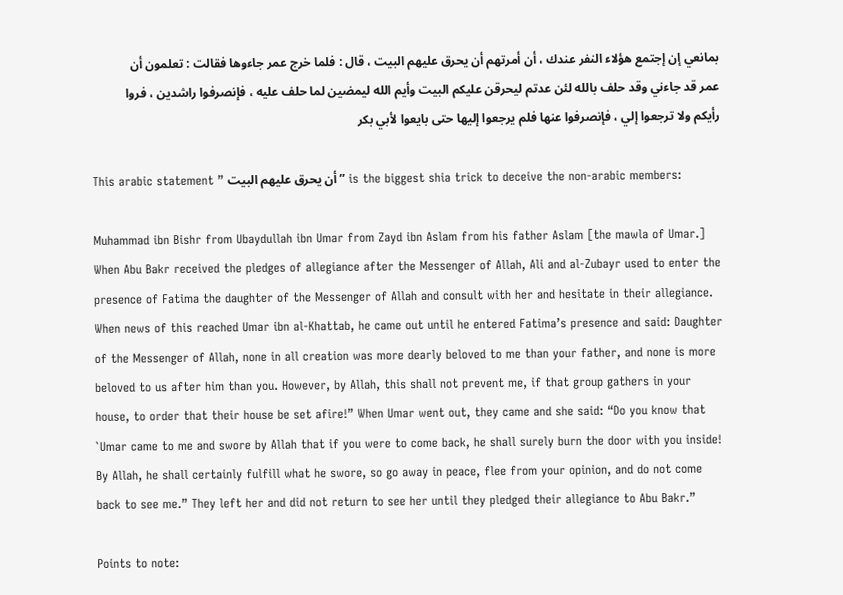بمانعي إن إجتمع هؤلاء النفر عندك ، أن أمرتهم أن يحرق عليهم البيت ، قال : فلما خرج عمر جاءوها فقالت : تعلمون أن عمر قد جاءني وقد حلف بالله لئن عدتم ليحرقن عليكم البيت وأيم الله ليمضين لما حلف عليه ، فإنصرفوا راشدين ، فروا رأيكم ولا ترجعوا إلي ، فإنصرفوا عنها فلم يرجعوا إليها حتى بايعوا لأبي بكر

This arabic statement ” أن يحرق عليهم البيت ” is the biggest shia trick to deceive the non-arabic members:

Muhammad ibn Bishr from Ubaydullah ibn Umar from Zayd ibn Aslam from his father Aslam [the mawla of Umar.]
When Abu Bakr received the pledges of allegiance after the Messenger of Allah, Ali and al-Zubayr used to enter the presence of Fatima the daughter of the Messenger of Allah and consult with her and hesitate in their allegiance. When news of this reached Umar ibn al-Khattab, he came out until he entered Fatima’s presence and said: Daughter of the Messenger of Allah, none in all creation was more dearly beloved to me than your father, and none is more beloved to us after him than you. However, by Allah, this shall not prevent me, if that group gathers in your house, to order that their house be set afire!” When Umar went out, they came and she said: “Do you know that `Umar came to me and swore by Allah that if you were to come back, he shall surely burn the door with you inside! By Allah, he shall certainly fulfill what he swore, so go away in peace, flee from your opinion, and do not come back to see me.” They left her and did not return to see her until they pledged their allegiance to Abu Bakr.”

Points to note: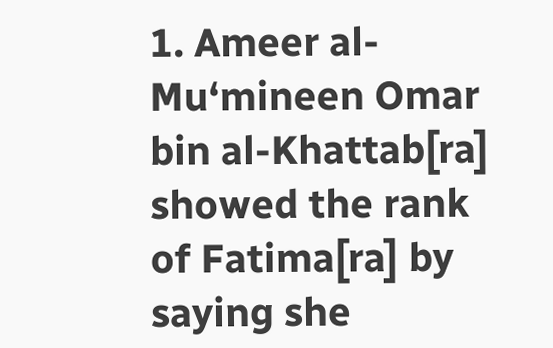1. Ameer al-Mu‘mineen Omar bin al-Khattab[ra] showed the rank of Fatima[ra] by saying she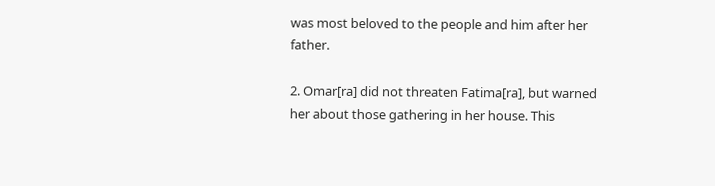was most beloved to the people and him after her father.

2. Omar[ra] did not threaten Fatima[ra], but warned her about those gathering in her house. This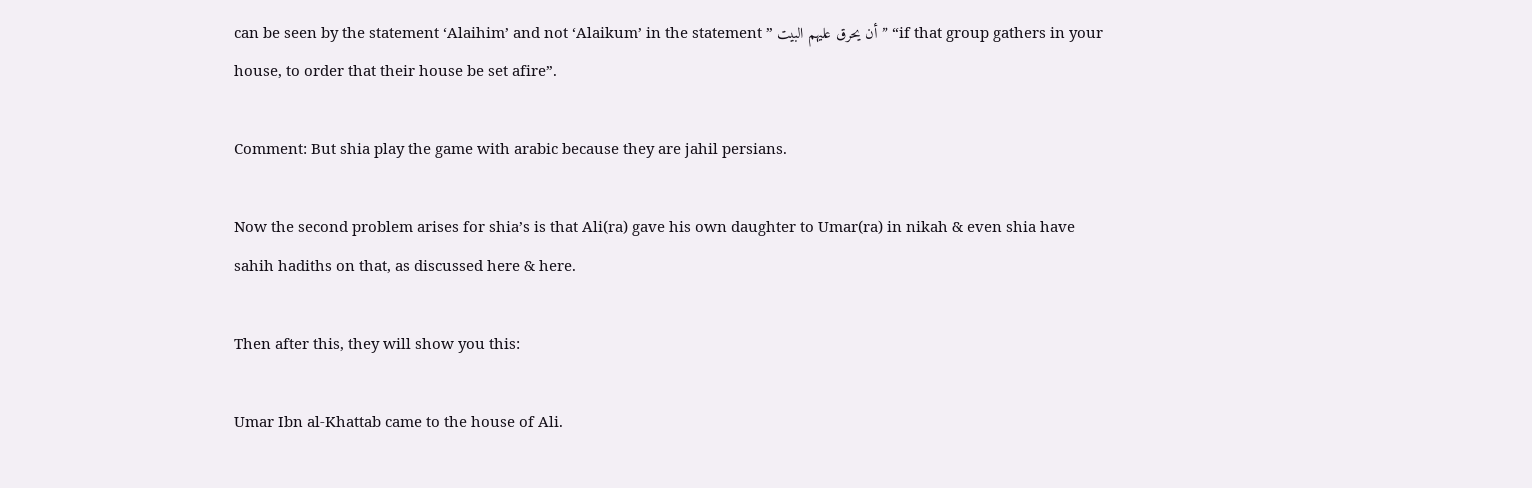can be seen by the statement ‘Alaihim’ and not ‘Alaikum’ in the statement ” أن يحرق عليهم البيت ” “if that group gathers in your house, to order that their house be set afire”.

Comment: But shia play the game with arabic because they are jahil persians.

Now the second problem arises for shia’s is that Ali(ra) gave his own daughter to Umar(ra) in nikah & even shia have sahih hadiths on that, as discussed here & here.

Then after this, they will show you this:

Umar Ibn al-Khattab came to the house of Ali.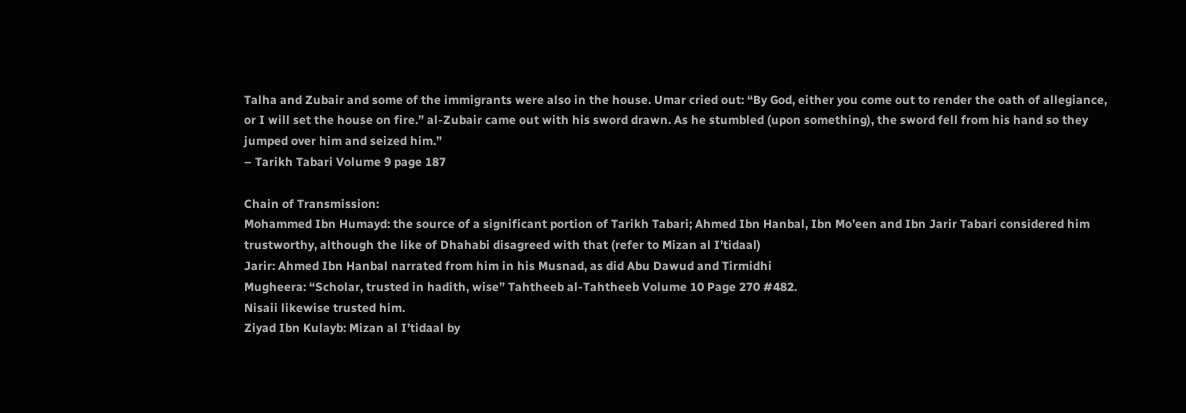Talha and Zubair and some of the immigrants were also in the house. Umar cried out: “By God, either you come out to render the oath of allegiance, or I will set the house on fire.” al-Zubair came out with his sword drawn. As he stumbled (upon something), the sword fell from his hand so they jumped over him and seized him.”
– Tarikh Tabari Volume 9 page 187

Chain of Transmission:
Mohammed Ibn Humayd: the source of a significant portion of Tarikh Tabari; Ahmed Ibn Hanbal, Ibn Mo’een and Ibn Jarir Tabari considered him trustworthy, although the like of Dhahabi disagreed with that (refer to Mizan al I’tidaal)
Jarir: Ahmed Ibn Hanbal narrated from him in his Musnad, as did Abu Dawud and Tirmidhi
Mugheera: “Scholar, trusted in hadith, wise” Tahtheeb al-Tahtheeb Volume 10 Page 270 #482.
Nisaii likewise trusted him.
Ziyad Ibn Kulayb: Mizan al I’tidaal by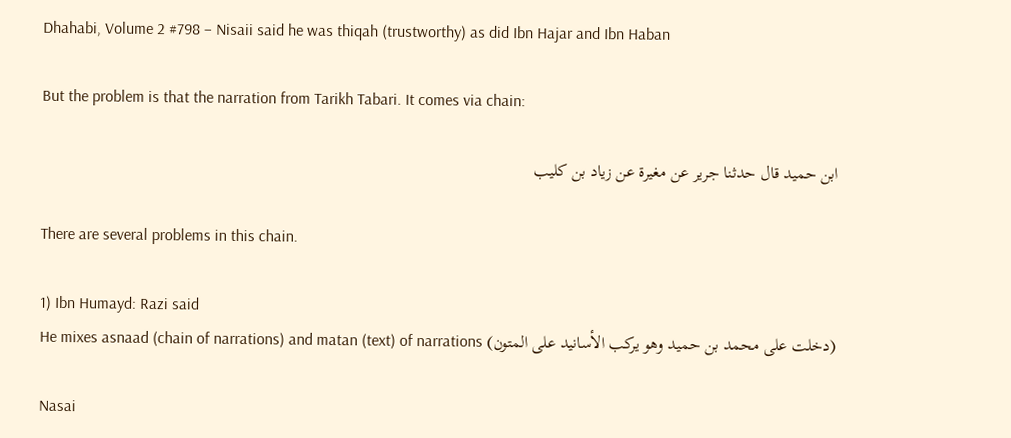Dhahabi, Volume 2 #798 – Nisaii said he was thiqah (trustworthy) as did Ibn Hajar and Ibn Haban

But the problem is that the narration from Tarikh Tabari. It comes via chain:

ابن حميد قال حدثنا جرير عن مغيرة عن زياد بن كليب

There are several problems in this chain.

1) Ibn Humayd: Razi said
He mixes asnaad (chain of narrations) and matan (text) of narrations (دخلت على محمد بن حميد وهو يركب الأسانيد على المتون)

Nasai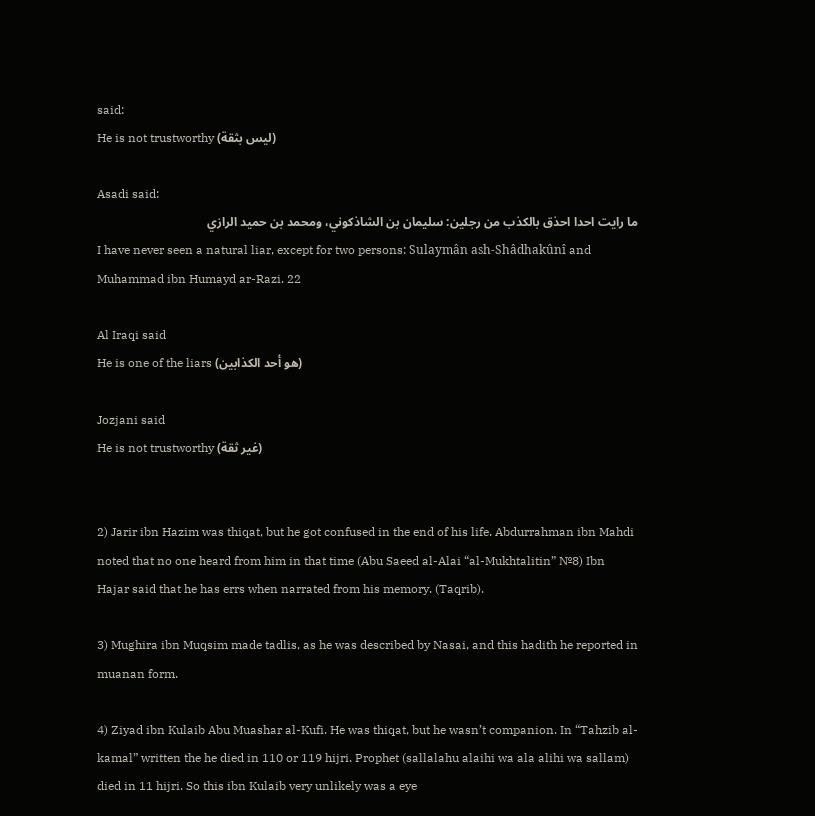said:
He is not trustworthy (ليس بثقة)

Asadi said:
ما رايت احدا احذق بالكذب من رجلين: سليمان بن الشاذكوني، ومحمد بن حميد الرازي
I have never seen a natural liar, except for two persons: Sulaymân ash-Shâdhakûnî and Muhammad ibn Humayd ar-Razi. 22

Al Iraqi said
He is one of the liars (هو أحد الكذابين)

Jozjani said
He is not trustworthy (غير ثقة)


2) Jarir ibn Hazim was thiqat, but he got confused in the end of his life. Abdurrahman ibn Mahdi noted that no one heard from him in that time (Abu Saeed al-Alai “al-Mukhtalitin” №8) Ibn Hajar said that he has errs when narrated from his memory. (Taqrib).

3) Mughira ibn Muqsim made tadlis, as he was described by Nasai, and this hadith he reported in muanan form.

4) Ziyad ibn Kulaib Abu Muashar al-Kufi. He was thiqat, but he wasn’t companion. In “Tahzib al-kamal” written the he died in 110 or 119 hijri. Prophet (sallalahu alaihi wa ala alihi wa sallam) died in 11 hijri. So this ibn Kulaib very unlikely was a eye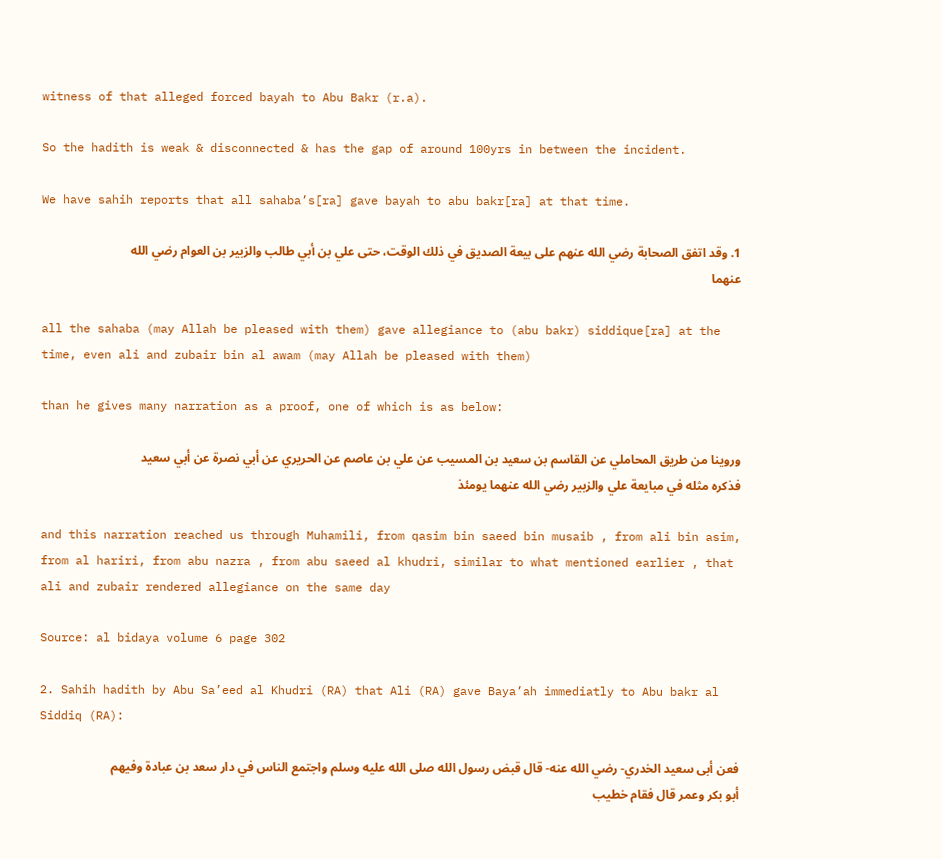witness of that alleged forced bayah to Abu Bakr (r.a).

So the hadith is weak & disconnected & has the gap of around 100yrs in between the incident.

We have sahih reports that all sahaba’s[ra] gave bayah to abu bakr[ra] at that time.

1. وقد اتفق الصحابة رضي الله عنهم على بيعة الصديق في ذلك الوقت، حتى علي بن أبي طالب والزبير بن العوام رضي الله عنهما

all the sahaba (may Allah be pleased with them) gave allegiance to (abu bakr) siddique[ra] at the time, even ali and zubair bin al awam (may Allah be pleased with them)

than he gives many narration as a proof, one of which is as below:

وروينا من طريق المحاملي عن القاسم بن سعيد بن المسيب عن علي بن عاصم عن الحريري عن أبي نصرة عن أبي سعيد فذكره مثله في مبايعة علي والزبير رضي الله عنهما يومئذ

and this narration reached us through Muhamili, from qasim bin saeed bin musaib , from ali bin asim, from al hariri, from abu nazra , from abu saeed al khudri, similar to what mentioned earlier , that ali and zubair rendered allegiance on the same day

Source: al bidaya volume 6 page 302

2. Sahih hadith by Abu Sa’eed al Khudri (RA) that Ali (RA) gave Baya’ah immediatly to Abu bakr al Siddiq (RA):

فعن أبى سعيد الخدري- رضي الله عنه- قال قبض رسول الله صلى الله عليه وسلم واجتمع الناس في دار سعد بن عبادة وفيهم أبو بكر وعمر قال فقام خطيب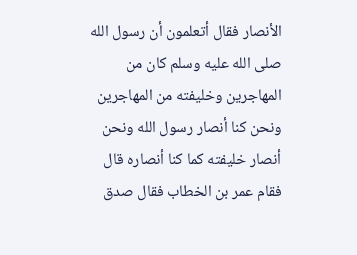الأنصار فقال أتعلمون أن رسول الله صلى الله عليه وسلم كان من المهاجرين وخليفته من المهاجرين ونحن كنا أنصار رسول الله ونحن أنصار خليفته كما كنا أنصاره قال فقام عمر بن الخطاب فقال صدق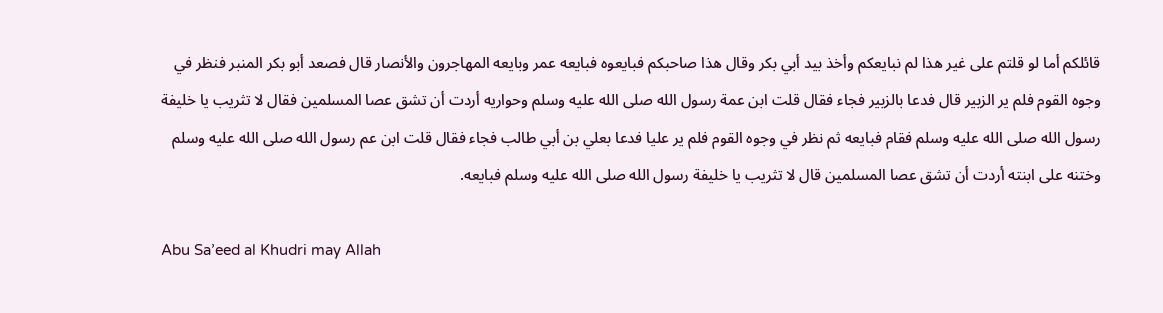قائلكم أما لو قلتم على غير هذا لم نبايعكم وأخذ بيد أبي بكر وقال هذا صاحبكم فبايعوه فبايعه عمر وبايعه المهاجرون والأنصار قال فصعد أبو بكر المنبر فنظر في وجوه القوم فلم ير الزبير قال فدعا بالزبير فجاء فقال قلت ابن عمة رسول الله صلى الله عليه وسلم وحواريه أردت أن تشق عصا المسلمين فقال لا تثريب يا خليفة رسول الله صلى الله عليه وسلم فقام فبايعه ثم نظر في وجوه القوم فلم ير عليا فدعا بعلي بن أبي طالب فجاء فقال قلت ابن عم رسول الله صلى الله عليه وسلم وختنه على ابنته أردت أن تشق عصا المسلمين قال لا تثريب يا خليفة رسول الله صلى الله عليه وسلم فبايعه.

Abu Sa’eed al Khudri may Allah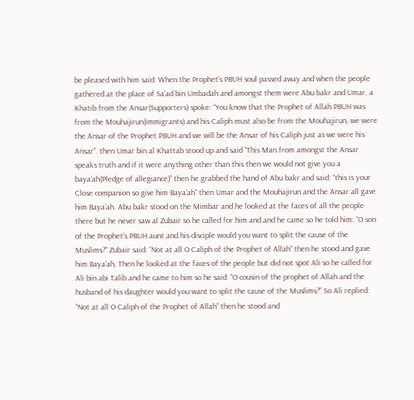be pleased with him said: When the Prophet’s PBUH soul passed away and when the people gathered at the place of Sa’ad bin Umbadah and amongst them were Abu bakr and Umar, a Khatib from the Ansar(Supporters) spoke: “You know that the Prophet of Allah PBUH was from the Mouhajirun(immigrants) and his Caliph must also be from the Mouhajirun, we were the Ansar of the Prophet PBUH and we will be the Ansar of his Caliph just as we were his Ansar”. then Umar bin al Khattab stood up and said “This Man from amongst the Ansar speaks truth and if it were anything other than this then we would not give you a baya’ah(Pledge of allegiance)” then he grabbed the hand of Abu bakr and said: “this is your Close companion so give him Baya’ah” then Umar and the Mouhajirun and the Ansar all gave him Baya’ah. Abu bakr stood on the Mimbar and he looked at the faces of all the people there but he never saw al Zubair so he called for him and and he came so he told him: “O son of the Prophet’s PBUH aunt and his disciple would you want to split the cause of the Muslims?” Zubair said: “Not at all O Caliph of the Prophet of Allah” then he stood and gave him Baya’ah, Then he looked at the faces of the people but did not spot Ali so he called for Ali bin abi Talib and he came to him so he said: “O cousin of the prophet of Allah and the husband of his daughter would you want to split the cause of the Muslims?” So Ali replied: “Not at all O Caliph of the Prophet of Allah” then he stood and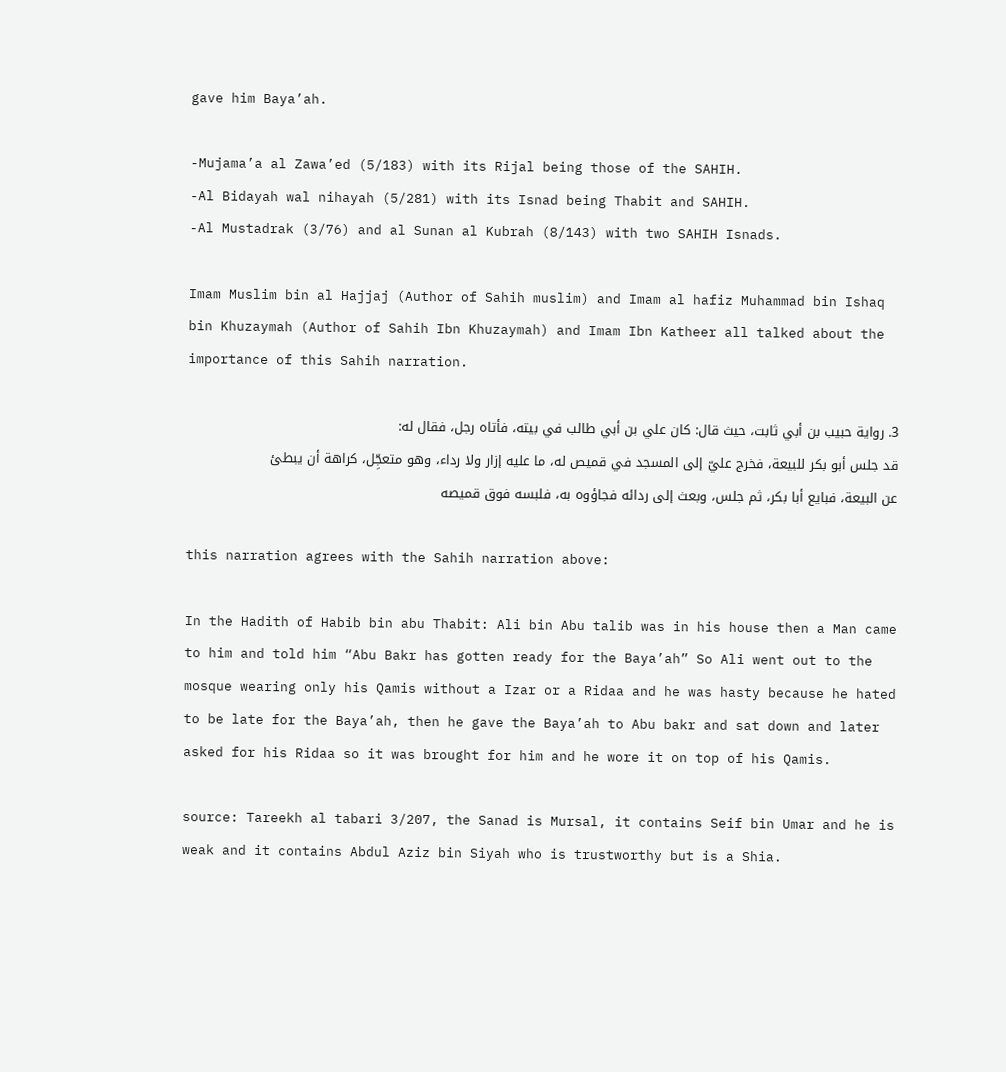gave him Baya’ah.

-Mujama’a al Zawa’ed (5/183) with its Rijal being those of the SAHIH.
-Al Bidayah wal nihayah (5/281) with its Isnad being Thabit and SAHIH.
-Al Mustadrak (3/76) and al Sunan al Kubrah (8/143) with two SAHIH Isnads.

Imam Muslim bin al Hajjaj (Author of Sahih muslim) and Imam al hafiz Muhammad bin Ishaq bin Khuzaymah (Author of Sahih Ibn Khuzaymah) and Imam Ibn Katheer all talked about the importance of this Sahih narration.

3. رواية حبيب بن أبي ثابت، حيث قال: كان علي بن أبي طالب في بيته، فأتاه رجل، فقال له:
قد جلس أبو بكر للبيعة، فخرج عليّ إلى المسجد في قميص له، ما عليه إزار ولا رداء، وهو متعجِّل، كراهة أن يبطئ عن البيعة، فبايع أبا بكر، ثم جلس، وبعث إلى ردائه فجاؤوه به، فلبسه فوق قميصه

this narration agrees with the Sahih narration above:

In the Hadith of Habib bin abu Thabit: Ali bin Abu talib was in his house then a Man came to him and told him “Abu Bakr has gotten ready for the Baya’ah” So Ali went out to the mosque wearing only his Qamis without a Izar or a Ridaa and he was hasty because he hated to be late for the Baya’ah, then he gave the Baya’ah to Abu bakr and sat down and later asked for his Ridaa so it was brought for him and he wore it on top of his Qamis.

source: Tareekh al tabari 3/207, the Sanad is Mursal, it contains Seif bin Umar and he is weak and it contains Abdul Aziz bin Siyah who is trustworthy but is a Shia.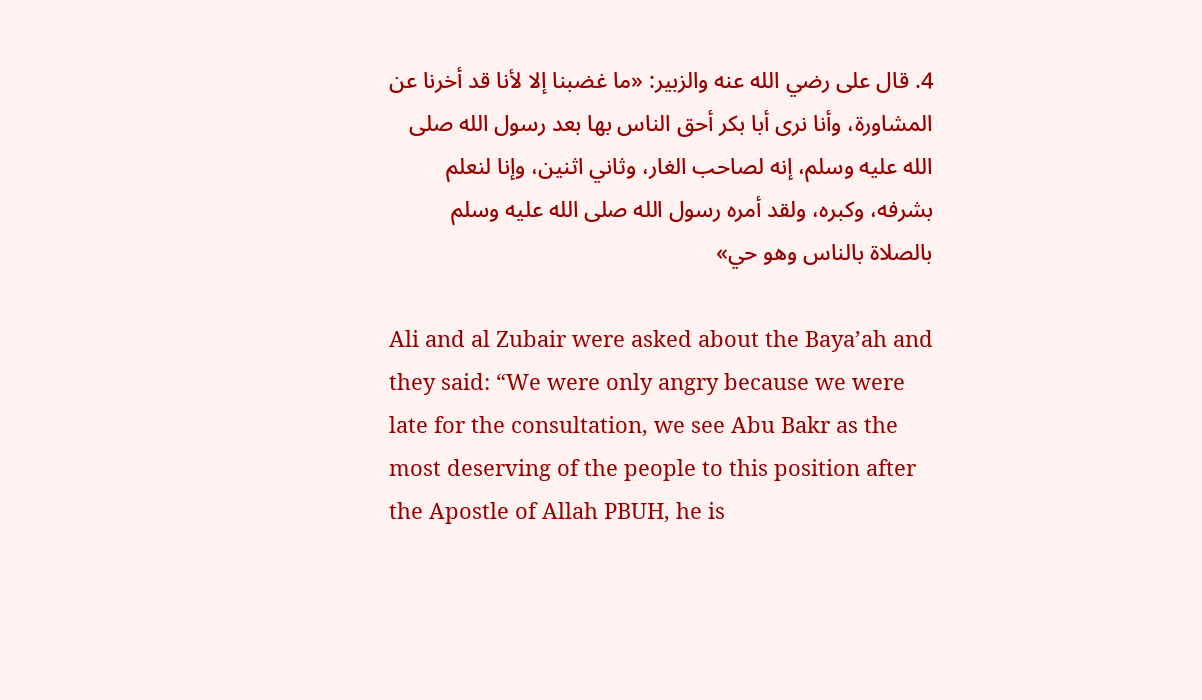4. قال على رضي الله عنه والزبير: «ما غضبنا إلا لأنا قد أخرنا عن المشاورة، وأنا نرى أبا بكر أحق الناس بها بعد رسول الله صلى الله عليه وسلم، إنه لصاحب الغار، وثاني اثنين، وإنا لنعلم بشرفه، وكبره، ولقد أمره رسول الله صلى الله عليه وسلم بالصلاة بالناس وهو حي»

Ali and al Zubair were asked about the Baya’ah and they said: “We were only angry because we were late for the consultation, we see Abu Bakr as the most deserving of the people to this position after the Apostle of Allah PBUH, he is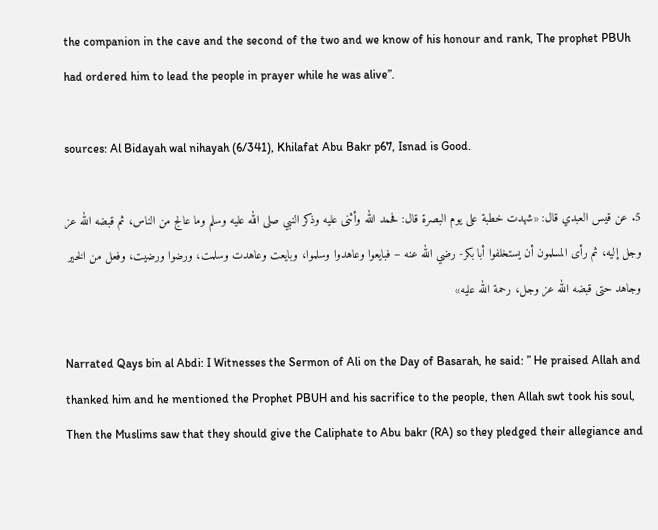the companion in the cave and the second of the two and we know of his honour and rank, The prophet PBUh had ordered him to lead the people in prayer while he was alive”.

sources: Al Bidayah wal nihayah (6/341), Khilafat Abu Bakr p67, Isnad is Good.

5. عن قيس العبدي قال: «شهدت خطبة على يوم البصرة قال: فحمد الله وأثنى عليه وذكر النبي صلى الله عليه وسلم وما عالج من الناس، ثم قبضه الله عز وجل إليه، ثم رأى المسلمون أن يستخلفوا أبا بكر- رضي الله عنه – فبايعوا وعاهدوا وسلموا، وبايعت وعاهدت وسلمت، ورضوا ورضيت، وفعل من الخير وجاهد حتى قبضه الله عز وجل، رحمة الله عليه»

Narrated Qays bin al Abdi: I Witnesses the Sermon of Ali on the Day of Basarah, he said: ” He praised Allah and thanked him and he mentioned the Prophet PBUH and his sacrifice to the people, then Allah swt took his soul, Then the Muslims saw that they should give the Caliphate to Abu bakr (RA) so they pledged their allegiance and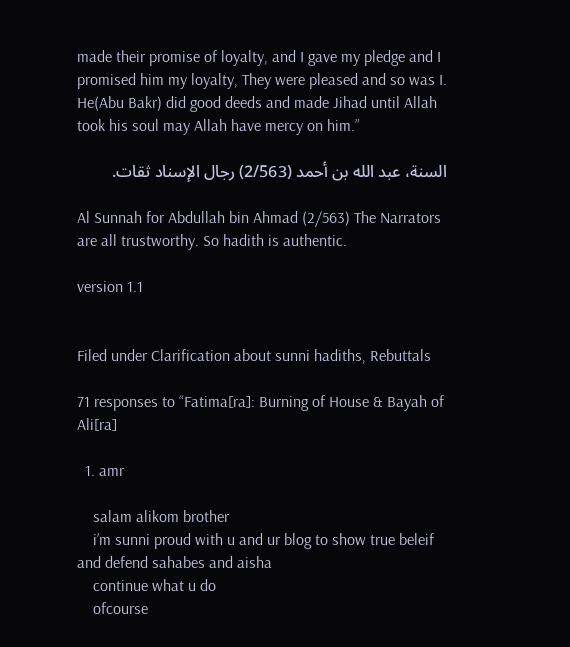made their promise of loyalty, and I gave my pledge and I promised him my loyalty, They were pleased and so was I. He(Abu Bakr) did good deeds and made Jihad until Allah took his soul may Allah have mercy on him.”

السنة، عبد الله بن أحمد (2/563) رجال الإسناد ثقات.

Al Sunnah for Abdullah bin Ahmad (2/563) The Narrators are all trustworthy. So hadith is authentic.

version 1.1


Filed under Clarification about sunni hadiths, Rebuttals

71 responses to “Fatima[ra]: Burning of House & Bayah of Ali[ra]

  1. amr

    salam alikom brother
    i’m sunni proud with u and ur blog to show true beleif and defend sahabes and aisha
    continue what u do
    ofcourse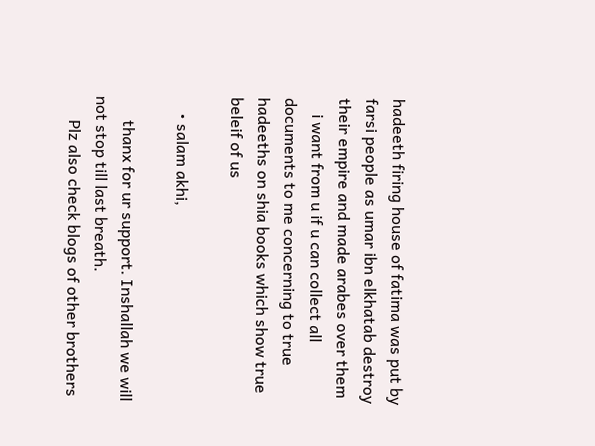hadeeth firing house of fatima was put by farsi people as umar ibn elkhatab destroy their empire and made arabes over them
    i want from u if u can collect all documents to me concerning to true hadeeths on shia books which show true beleif of us

    • salam akhi,

      thanx for ur support. Inshallah we will not stop till last breath.
      Plz also check blogs of other brothers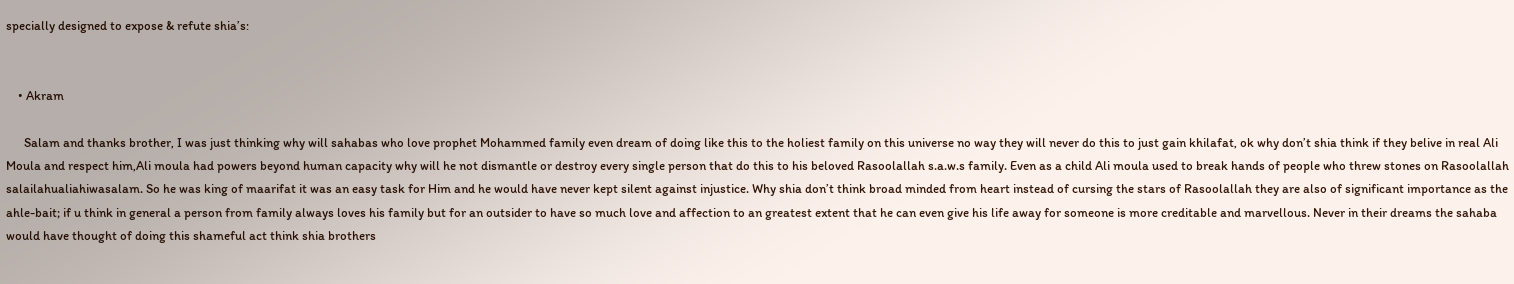specially designed to expose & refute shia’s:


    • Akram

      Salam and thanks brother, I was just thinking why will sahabas who love prophet Mohammed family even dream of doing like this to the holiest family on this universe no way they will never do this to just gain khilafat, ok why don’t shia think if they belive in real Ali Moula and respect him,Ali moula had powers beyond human capacity why will he not dismantle or destroy every single person that do this to his beloved Rasoolallah s.a.w.s family. Even as a child Ali moula used to break hands of people who threw stones on Rasoolallah salailahualiahiwasalam. So he was king of maarifat it was an easy task for Him and he would have never kept silent against injustice. Why shia don’t think broad minded from heart instead of cursing the stars of Rasoolallah they are also of significant importance as the ahle-bait; if u think in general a person from family always loves his family but for an outsider to have so much love and affection to an greatest extent that he can even give his life away for someone is more creditable and marvellous. Never in their dreams the sahaba would have thought of doing this shameful act think shia brothers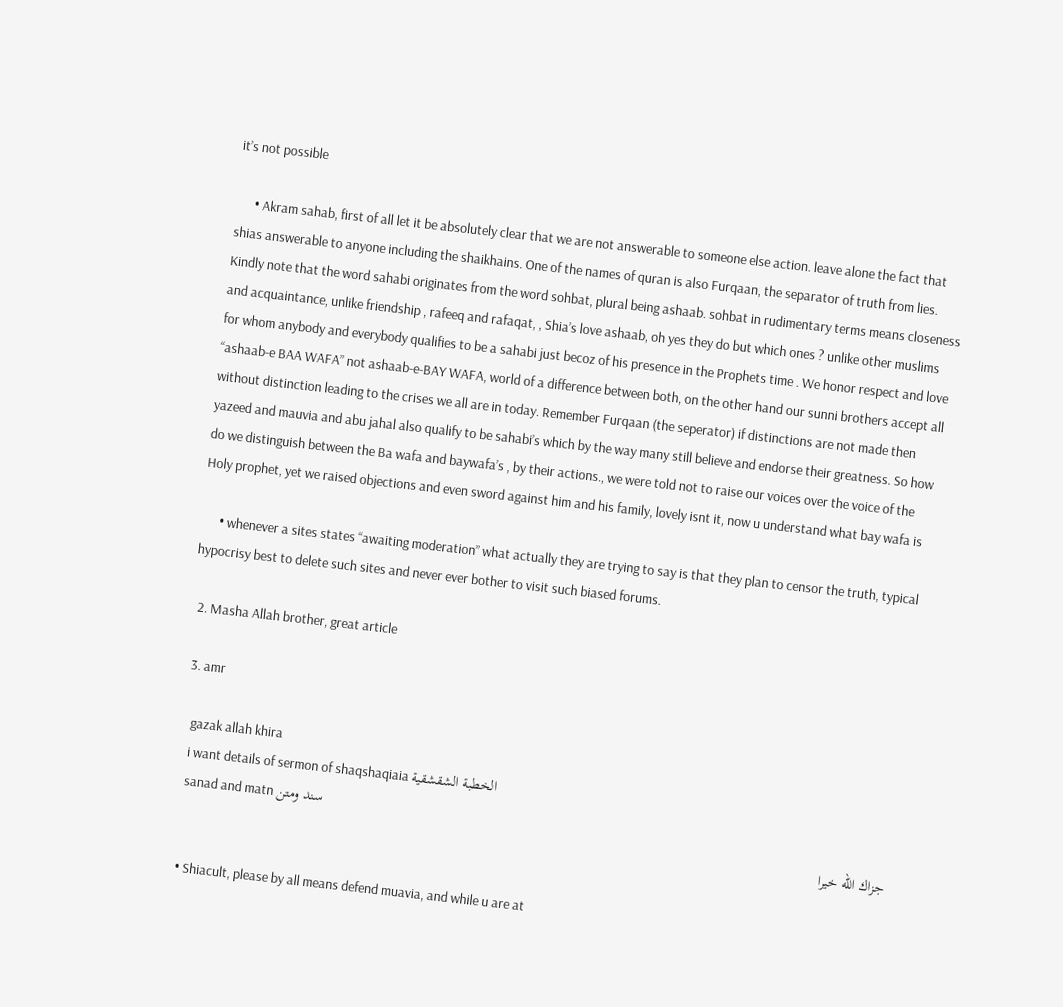it’s not possible

      • Akram sahab, first of all let it be absolutely clear that we are not answerable to someone else action. leave alone the fact that shias answerable to anyone including the shaikhains. One of the names of quran is also Furqaan, the separator of truth from lies. Kindly note that the word sahabi originates from the word sohbat, plural being ashaab. sohbat in rudimentary terms means closeness and acquaintance, unlike friendship , rafeeq and rafaqat, , Shia’s love ashaab, oh yes they do but which ones ? unlike other muslims for whom anybody and everybody qualifies to be a sahabi just becoz of his presence in the Prophets time . We honor respect and love “ashaab-e BAA WAFA” not ashaab-e-BAY WAFA, world of a difference between both, on the other hand our sunni brothers accept all without distinction leading to the crises we all are in today. Remember Furqaan (the seperator) if distinctions are not made then yazeed and mauvia and abu jahal also qualify to be sahabi’s which by the way many still believe and endorse their greatness. So how do we distinguish between the Ba wafa and baywafa’s , by their actions., we were told not to raise our voices over the voice of the Holy prophet, yet we raised objections and even sword against him and his family, lovely isnt it, now u understand what bay wafa is

      • whenever a sites states “awaiting moderation” what actually they are trying to say is that they plan to censor the truth, typical hypocrisy best to delete such sites and never ever bother to visit such biased forums.

  2. Masha Allah brother, great article

  3. amr

    gazak allah khira
    i want details of sermon of shaqshaqiaia الخطبة الشقشقية
    sanad and matn سند ومتن
    جزاك الله خيرا

    • Shiacult, please by all means defend muavia, and while u are at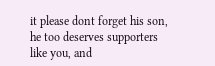it please dont forget his son, he too deserves supporters like you, and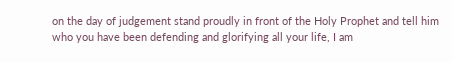on the day of judgement stand proudly in front of the Holy Prophet and tell him who you have been defending and glorifying all your life, I am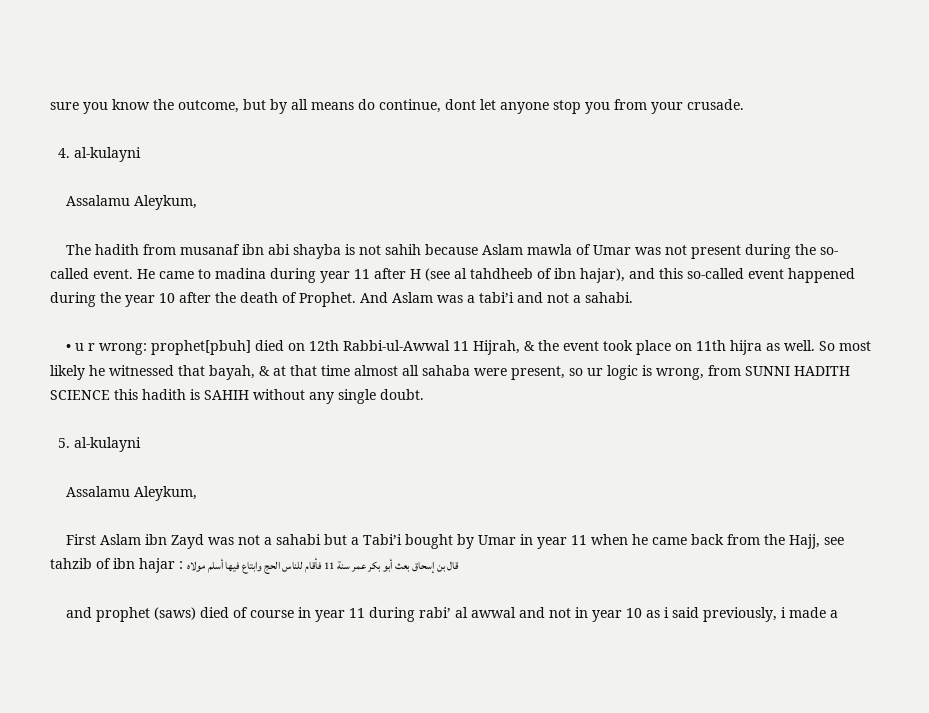sure you know the outcome, but by all means do continue, dont let anyone stop you from your crusade.

  4. al-kulayni

    Assalamu Aleykum,

    The hadith from musanaf ibn abi shayba is not sahih because Aslam mawla of Umar was not present during the so-called event. He came to madina during year 11 after H (see al tahdheeb of ibn hajar), and this so-called event happened during the year 10 after the death of Prophet. And Aslam was a tabi’i and not a sahabi.

    • u r wrong: prophet[pbuh] died on 12th Rabbi-ul-Awwal 11 Hijrah, & the event took place on 11th hijra as well. So most likely he witnessed that bayah, & at that time almost all sahaba were present, so ur logic is wrong, from SUNNI HADITH SCIENCE this hadith is SAHIH without any single doubt.

  5. al-kulayni

    Assalamu Aleykum,

    First Aslam ibn Zayd was not a sahabi but a Tabi’i bought by Umar in year 11 when he came back from the Hajj, see tahzib of ibn hajar : قال بن إسحاق بعث أبو بكر عمر سنة 11 فأقام للناس الحج وابتاع فيها أسلم مولاه

    and prophet (saws) died of course in year 11 during rabi’ al awwal and not in year 10 as i said previously, i made a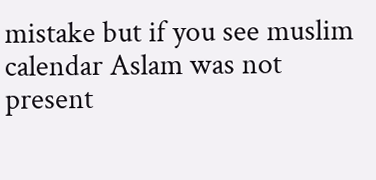mistake but if you see muslim calendar Aslam was not present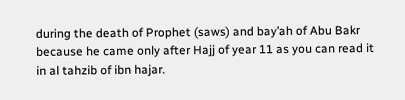during the death of Prophet (saws) and bay’ah of Abu Bakr because he came only after Hajj of year 11 as you can read it in al tahzib of ibn hajar.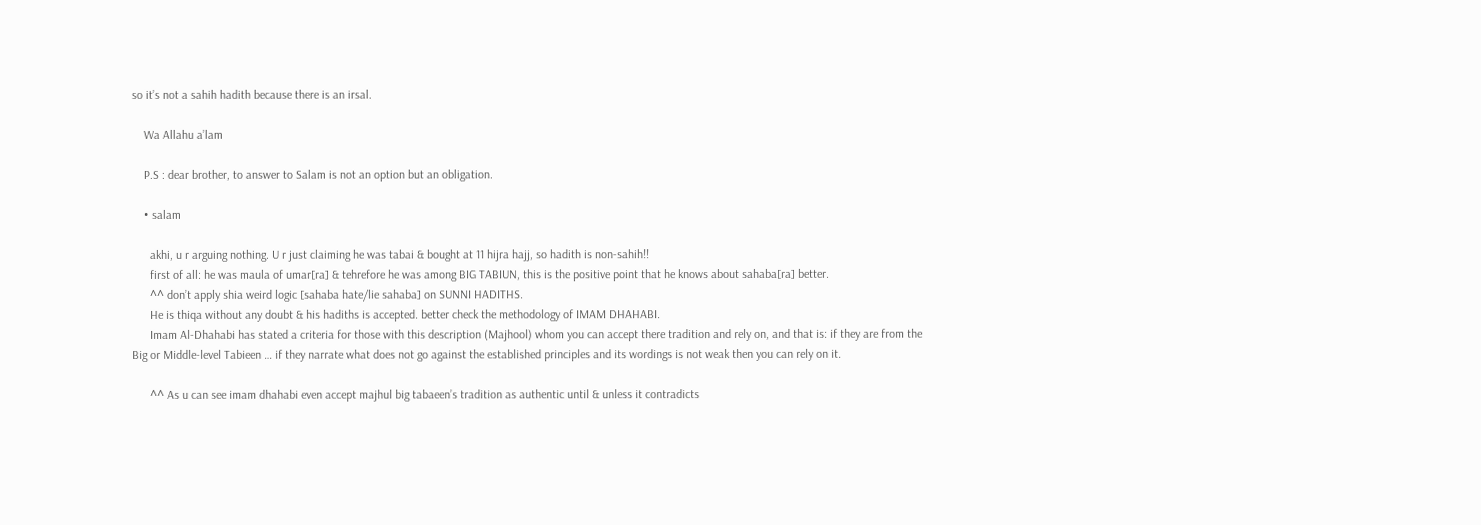so it’s not a sahih hadith because there is an irsal.

    Wa Allahu a’lam

    P.S : dear brother, to answer to Salam is not an option but an obligation.

    • salam

      akhi, u r arguing nothing. U r just claiming he was tabai & bought at 11 hijra hajj, so hadith is non-sahih!!
      first of all: he was maula of umar[ra] & tehrefore he was among BIG TABIUN, this is the positive point that he knows about sahaba[ra] better.
      ^^ don’t apply shia weird logic [sahaba hate/lie sahaba] on SUNNI HADITHS.
      He is thiqa without any doubt & his hadiths is accepted. better check the methodology of IMAM DHAHABI.
      Imam Al-Dhahabi has stated a criteria for those with this description (Majhool) whom you can accept there tradition and rely on, and that is: if they are from the Big or Middle-level Tabieen … if they narrate what does not go against the established principles and its wordings is not weak then you can rely on it.

      ^^ As u can see imam dhahabi even accept majhul big tabaeen’s tradition as authentic until & unless it contradicts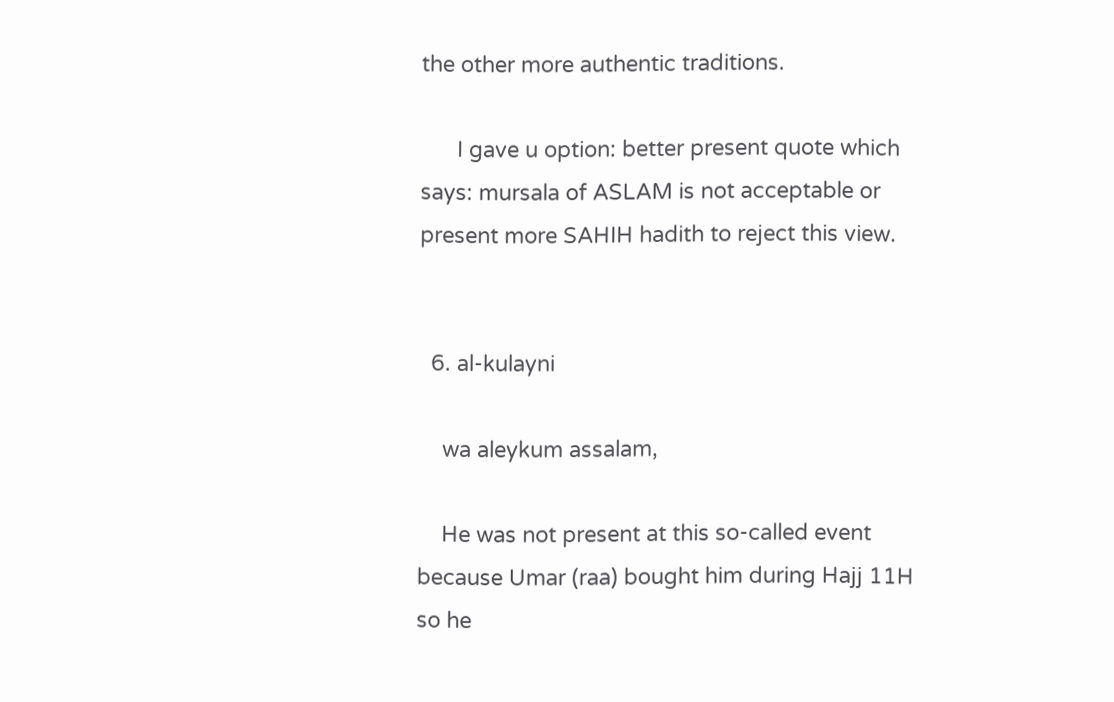the other more authentic traditions.

      I gave u option: better present quote which says: mursala of ASLAM is not acceptable or present more SAHIH hadith to reject this view.


  6. al-kulayni

    wa aleykum assalam,

    He was not present at this so-called event because Umar (raa) bought him during Hajj 11H so he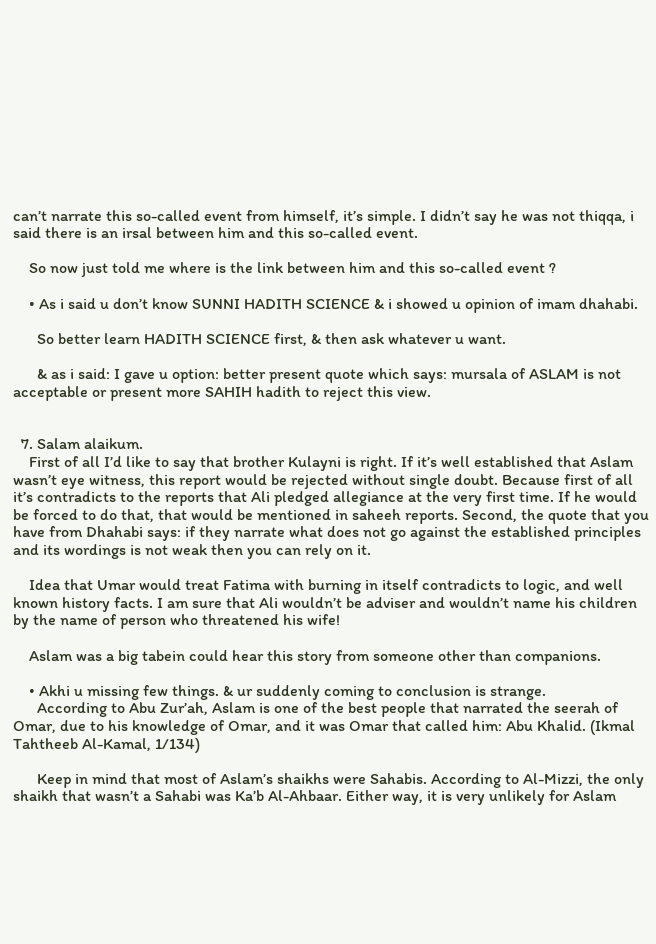can’t narrate this so-called event from himself, it’s simple. I didn’t say he was not thiqqa, i said there is an irsal between him and this so-called event.

    So now just told me where is the link between him and this so-called event ?

    • As i said u don’t know SUNNI HADITH SCIENCE & i showed u opinion of imam dhahabi.

      So better learn HADITH SCIENCE first, & then ask whatever u want.

      & as i said: I gave u option: better present quote which says: mursala of ASLAM is not acceptable or present more SAHIH hadith to reject this view.


  7. Salam alaikum.
    First of all I’d like to say that brother Kulayni is right. If it’s well established that Aslam wasn’t eye witness, this report would be rejected without single doubt. Because first of all it’s contradicts to the reports that Ali pledged allegiance at the very first time. If he would be forced to do that, that would be mentioned in saheeh reports. Second, the quote that you have from Dhahabi says: if they narrate what does not go against the established principles and its wordings is not weak then you can rely on it.

    Idea that Umar would treat Fatima with burning in itself contradicts to logic, and well known history facts. I am sure that Ali wouldn’t be adviser and wouldn’t name his children by the name of person who threatened his wife!

    Aslam was a big tabein could hear this story from someone other than companions.

    • Akhi u missing few things. & ur suddenly coming to conclusion is strange.
      According to Abu Zur’ah, Aslam is one of the best people that narrated the seerah of Omar, due to his knowledge of Omar, and it was Omar that called him: Abu Khalid. (Ikmal Tahtheeb Al-Kamal, 1/134)

      Keep in mind that most of Aslam’s shaikhs were Sahabis. According to Al-Mizzi, the only shaikh that wasn’t a Sahabi was Ka’b Al-Ahbaar. Either way, it is very unlikely for Aslam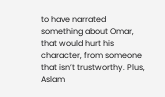to have narrated something about Omar, that would hurt his character, from someone that isn’t trustworthy. Plus, Aslam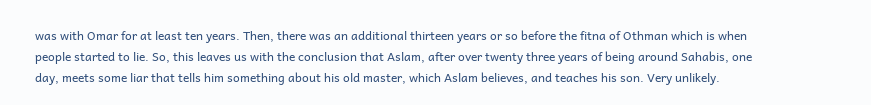was with Omar for at least ten years. Then, there was an additional thirteen years or so before the fitna of Othman which is when people started to lie. So, this leaves us with the conclusion that Aslam, after over twenty three years of being around Sahabis, one day, meets some liar that tells him something about his old master, which Aslam believes, and teaches his son. Very unlikely.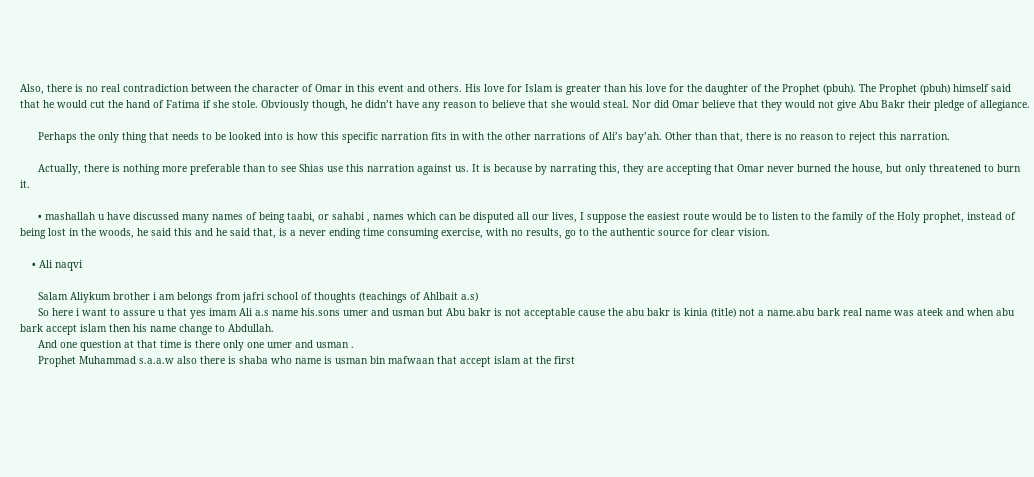Also, there is no real contradiction between the character of Omar in this event and others. His love for Islam is greater than his love for the daughter of the Prophet (pbuh). The Prophet (pbuh) himself said that he would cut the hand of Fatima if she stole. Obviously though, he didn’t have any reason to believe that she would steal. Nor did Omar believe that they would not give Abu Bakr their pledge of allegiance.

      Perhaps the only thing that needs to be looked into is how this specific narration fits in with the other narrations of Ali’s bay’ah. Other than that, there is no reason to reject this narration.

      Actually, there is nothing more preferable than to see Shias use this narration against us. It is because by narrating this, they are accepting that Omar never burned the house, but only threatened to burn it.

      • mashallah u have discussed many names of being taabi, or sahabi , names which can be disputed all our lives, I suppose the easiest route would be to listen to the family of the Holy prophet, instead of being lost in the woods, he said this and he said that, is a never ending time consuming exercise, with no results, go to the authentic source for clear vision.

    • Ali naqvi

      Salam Aliykum brother i am belongs from jafri school of thoughts (teachings of Ahlbait a.s)
      So here i want to assure u that yes imam Ali a.s name his.sons umer and usman but Abu bakr is not acceptable cause the abu bakr is kinia (title) not a name.abu bark real name was ateek and when abu bark accept islam then his name change to Abdullah.
      And one question at that time is there only one umer and usman .
      Prophet Muhammad s.a.a.w also there is shaba who name is usman bin mafwaan that accept islam at the first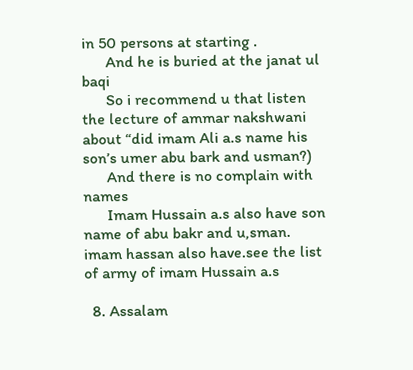in 50 persons at starting .
      And he is buried at the janat ul baqi
      So i recommend u that listen the lecture of ammar nakshwani about “did imam Ali a.s name his son’s umer abu bark and usman?)
      And there is no complain with names
      Imam Hussain a.s also have son name of abu bakr and u,sman. imam hassan also have.see the list of army of imam Hussain a.s

  8. Assalam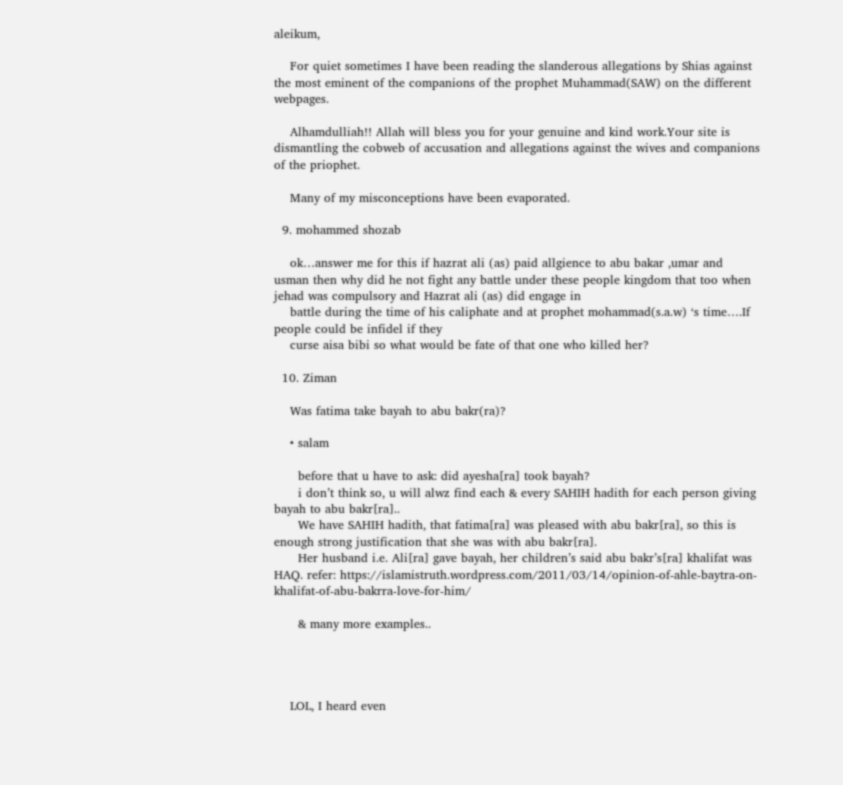aleikum,

    For quiet sometimes I have been reading the slanderous allegations by Shias against the most eminent of the companions of the prophet Muhammad(SAW) on the different webpages.

    Alhamdulliah!! Allah will bless you for your genuine and kind work.Your site is dismantling the cobweb of accusation and allegations against the wives and companions of the priophet.

    Many of my misconceptions have been evaporated.

  9. mohammed shozab

    ok…answer me for this if hazrat ali (as) paid allgience to abu bakar ,umar and usman then why did he not fight any battle under these people kingdom that too when jehad was compulsory and Hazrat ali (as) did engage in
    battle during the time of his caliphate and at prophet mohammad(s.a.w) ‘s time….If people could be infidel if they
    curse aisa bibi so what would be fate of that one who killed her?

  10. Ziman

    Was fatima take bayah to abu bakr(ra)?

    • salam

      before that u have to ask: did ayesha[ra] took bayah?
      i don’t think so, u will alwz find each & every SAHIH hadith for each person giving bayah to abu bakr[ra]..
      We have SAHIH hadith, that fatima[ra] was pleased with abu bakr[ra], so this is enough strong justification that she was with abu bakr[ra].
      Her husband i.e. Ali[ra] gave bayah, her children’s said abu bakr’s[ra] khalifat was HAQ. refer: https://islamistruth.wordpress.com/2011/03/14/opinion-of-ahle-baytra-on-khalifat-of-abu-bakrra-love-for-him/

      & many more examples..




    LOL, I heard even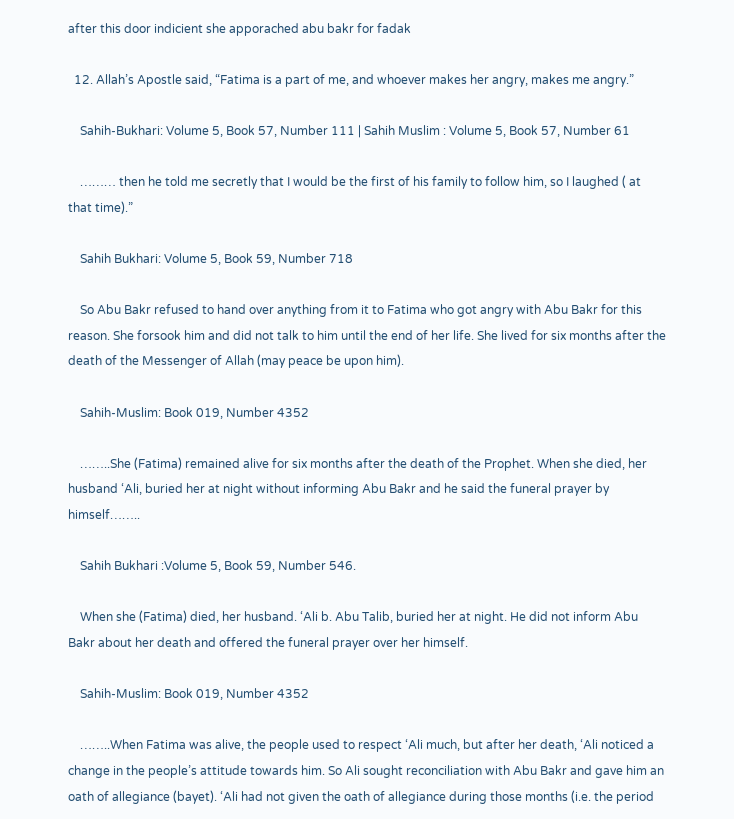after this door indicient she apporached abu bakr for fadak

  12. Allah’s Apostle said, “Fatima is a part of me, and whoever makes her angry, makes me angry.”

    Sahih-Bukhari: Volume 5, Book 57, Number 111 | Sahih Muslim : Volume 5, Book 57, Number 61

    ……… then he told me secretly that I would be the first of his family to follow him, so I laughed ( at that time).”

    Sahih Bukhari: Volume 5, Book 59, Number 718

    So Abu Bakr refused to hand over anything from it to Fatima who got angry with Abu Bakr for this reason. She forsook him and did not talk to him until the end of her life. She lived for six months after the death of the Messenger of Allah (may peace be upon him).

    Sahih-Muslim: Book 019, Number 4352

    ……..She (Fatima) remained alive for six months after the death of the Prophet. When she died, her husband ‘Ali, buried her at night without informing Abu Bakr and he said the funeral prayer by himself……..

    Sahih Bukhari :Volume 5, Book 59, Number 546.

    When she (Fatima) died, her husband. ‘Ali b. Abu Talib, buried her at night. He did not inform Abu Bakr about her death and offered the funeral prayer over her himself.

    Sahih-Muslim: Book 019, Number 4352

    ……..When Fatima was alive, the people used to respect ‘Ali much, but after her death, ‘Ali noticed a change in the people’s attitude towards him. So Ali sought reconciliation with Abu Bakr and gave him an oath of allegiance (bayet). ‘Ali had not given the oath of allegiance during those months (i.e. the period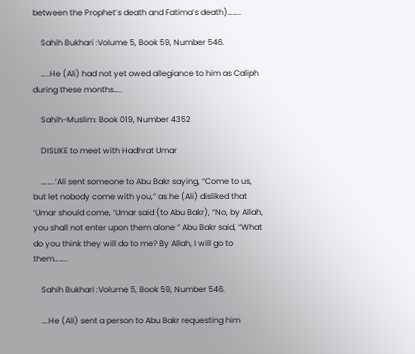between the Prophet’s death and Fatima’s death)……..

    Sahih Bukhari :Volume 5, Book 59, Number 546.

    …..He (Ali) had not yet owed allegiance to him as Caliph during these months…..

    Sahih-Muslim: Book 019, Number 4352

    DISLIKE to meet with Hadhrat Umar

    ……..’Ali sent someone to Abu Bakr saying, “Come to us, but let nobody come with you,” as he (Ali) disliked that ‘Umar should come, ‘Umar said (to Abu Bakr), “No, by Allah, you shall not enter upon them alone ” Abu Bakr said, “What do you think they will do to me? By Allah, I will go to them……..

    Sahih Bukhari :Volume 5, Book 59, Number 546.

    ….He (Ali) sent a person to Abu Bakr requesting him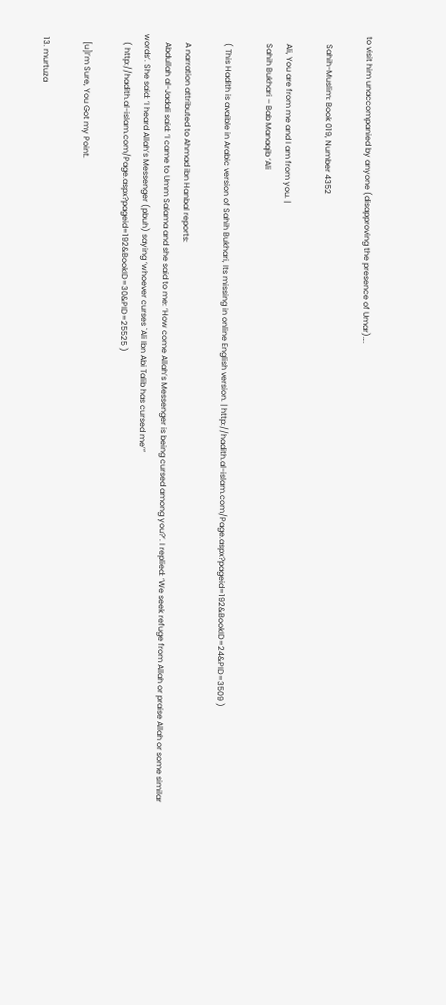to visit him unaccompanied by anyone (disapproving the presence of Umar)….

    Sahih-Muslim: Book 019, Number 4352

    Ali, You are from me and I am from you. |
    Sahih Bukhari – Bab Manaqib ‘Ali

    ( This Hadith is avaible in Arabic version of Sahih Bukhari, Its missing in online English version. | http://hadith.al-islam.com/Page.aspx?pageid=192&BookID=24&PID=3509 )

    A narration attributed to Ahmad ibn Hanbal reports:
    Abdullah al-Jadali said: ‘I came to Umm Salama and she said to me: ‘How come Allah’s Messenger is being cursed among you?’. I replied: ‘We seek refuge from Allah or praise Allah or some similar words’. She said: ‘I heard Allah’s Messenger (pbuh) saying ‘whoever curses `Ali Ibn Abi Talib has cursed me’”
    ( http://hadith.al-islam.com/Page.aspx?pageid=192&BookID=30&PID=25525 )

    [u]I’m Sure, You Got my Point.

  13. murtuza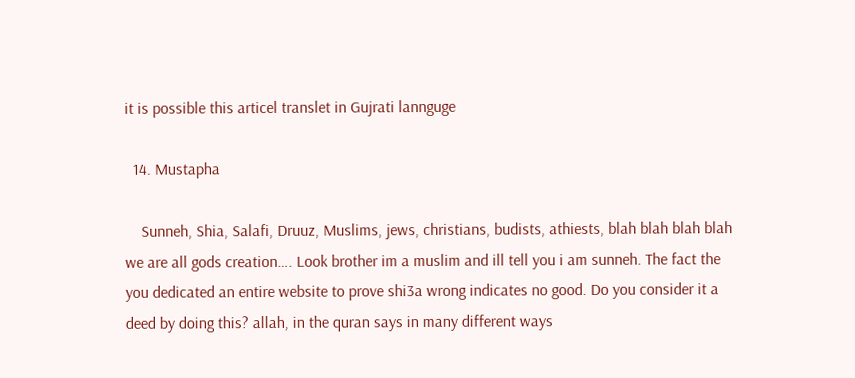it is possible this articel translet in Gujrati lannguge

  14. Mustapha

    Sunneh, Shia, Salafi, Druuz, Muslims, jews, christians, budists, athiests, blah blah blah blah we are all gods creation…. Look brother im a muslim and ill tell you i am sunneh. The fact the you dedicated an entire website to prove shi3a wrong indicates no good. Do you consider it a deed by doing this? allah, in the quran says in many different ways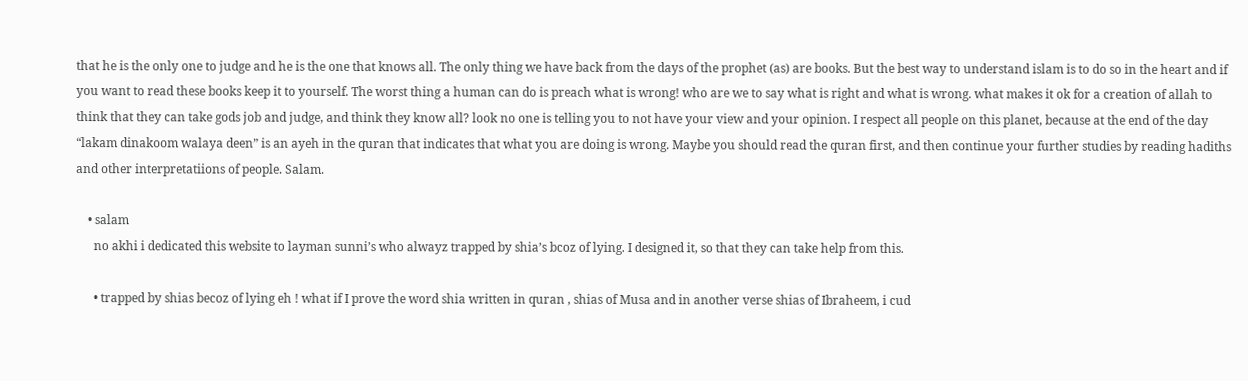that he is the only one to judge and he is the one that knows all. The only thing we have back from the days of the prophet (as) are books. But the best way to understand islam is to do so in the heart and if you want to read these books keep it to yourself. The worst thing a human can do is preach what is wrong! who are we to say what is right and what is wrong. what makes it ok for a creation of allah to think that they can take gods job and judge, and think they know all? look no one is telling you to not have your view and your opinion. I respect all people on this planet, because at the end of the day “lakam dinakoom walaya deen” is an ayeh in the quran that indicates that what you are doing is wrong. Maybe you should read the quran first, and then continue your further studies by reading hadiths and other interpretatiions of people. Salam.

    • salam
      no akhi i dedicated this website to layman sunni’s who alwayz trapped by shia’s bcoz of lying. I designed it, so that they can take help from this.

      • trapped by shias becoz of lying eh ! what if I prove the word shia written in quran , shias of Musa and in another verse shias of Ibraheem, i cud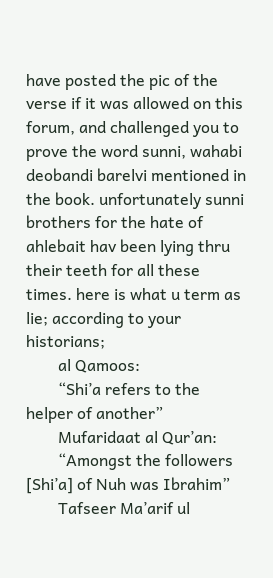have posted the pic of the verse if it was allowed on this forum, and challenged you to prove the word sunni, wahabi deobandi barelvi mentioned in the book. unfortunately sunni brothers for the hate of ahlebait hav been lying thru their teeth for all these times. here is what u term as lie; according to your historians;
        al Qamoos:
        “Shi’a refers to the helper of another”
        Mufaridaat al Qur’an:
        “Amongst the followers [Shi’a] of Nuh was Ibrahim”
        Tafseer Ma’arif ul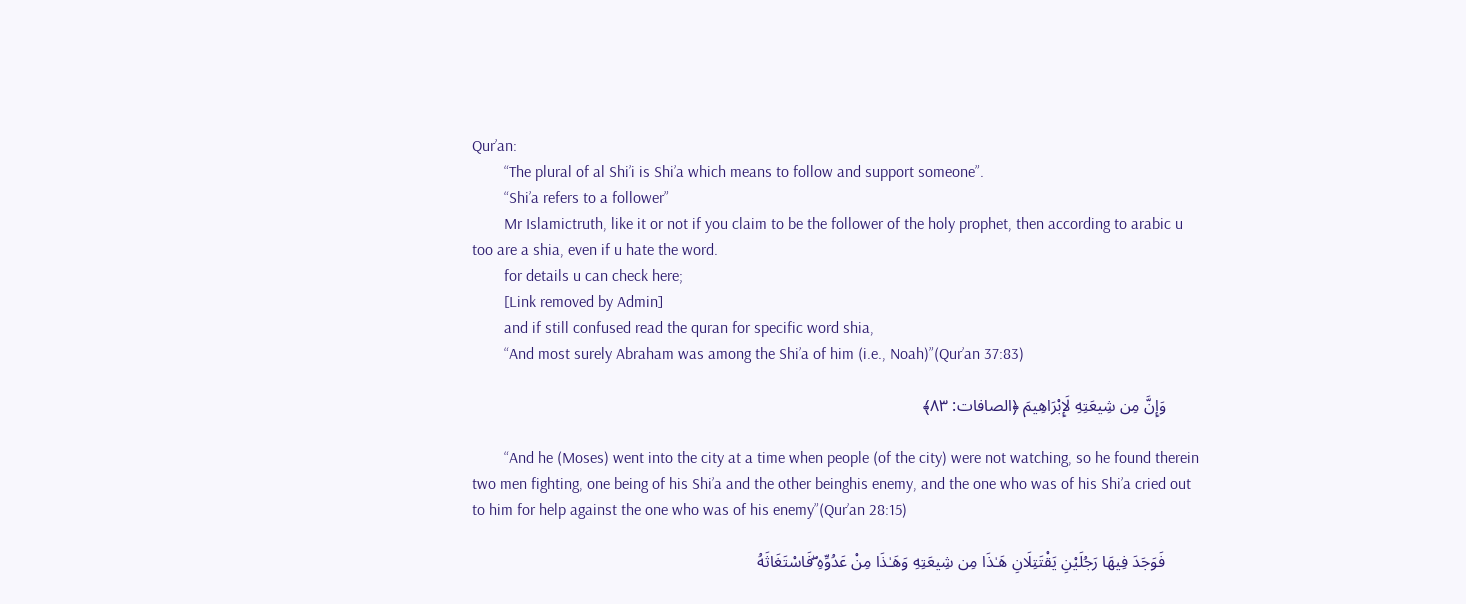Qur’an:
        “The plural of al Shi’i is Shi’a which means to follow and support someone”.
        “Shi’a refers to a follower”
        Mr Islamictruth, like it or not if you claim to be the follower of the holy prophet, then according to arabic u too are a shia, even if u hate the word.
        for details u can check here;
        [Link removed by Admin]
        and if still confused read the quran for specific word shia,
        “And most surely Abraham was among the Shi’a of him (i.e., Noah)”(Qur’an 37:83)

        وَإِنَّ مِن شِيعَتِهِ لَإِبْرَاهِيمَ ﴿الصافات: ٨٣﴾

        “And he (Moses) went into the city at a time when people (of the city) were not watching, so he found therein two men fighting, one being of his Shi’a and the other beinghis enemy, and the one who was of his Shi’a cried out to him for help against the one who was of his enemy”(Qur’an 28:15)

        فَوَجَدَ فِيهَا رَجُلَيْنِ يَقْتَتِلَانِ هَـٰذَا مِن شِيعَتِهِ وَهَـٰذَا مِنْ عَدُوِّهِ ۖفَاسْتَغَاثَهُ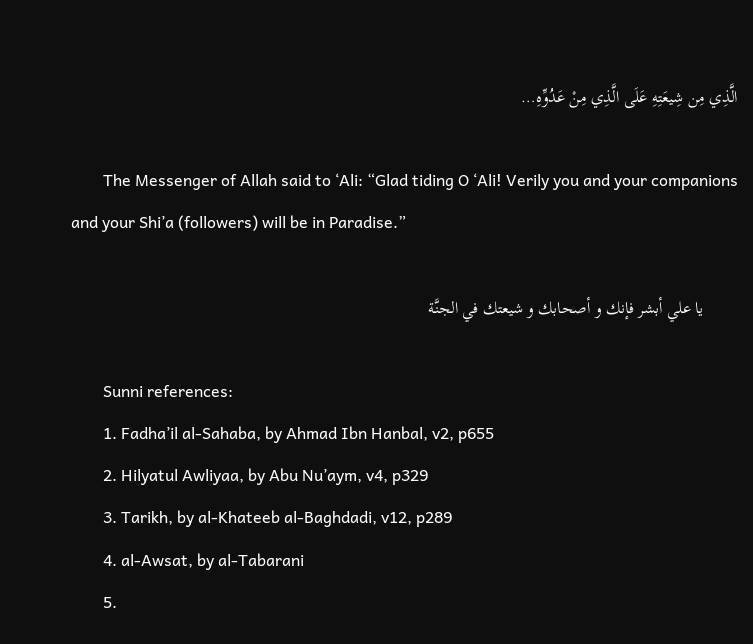الَّذِي مِن شِيعَتِهِ عَلَى الَّذِي مِنْ عَدُوِّهِ…

        The Messenger of Allah said to ‘Ali: “Glad tiding O ‘Ali! Verily you and your companions and your Shi’a (followers) will be in Paradise.”

        يا علي أبشر فإنك و أصحابك و شيعتك في الجنَّة

        Sunni references:
        1. Fadha’il al-Sahaba, by Ahmad Ibn Hanbal, v2, p655
        2. Hilyatul Awliyaa, by Abu Nu’aym, v4, p329
        3. Tarikh, by al-Khateeb al-Baghdadi, v12, p289
        4. al-Awsat, by al-Tabarani
        5.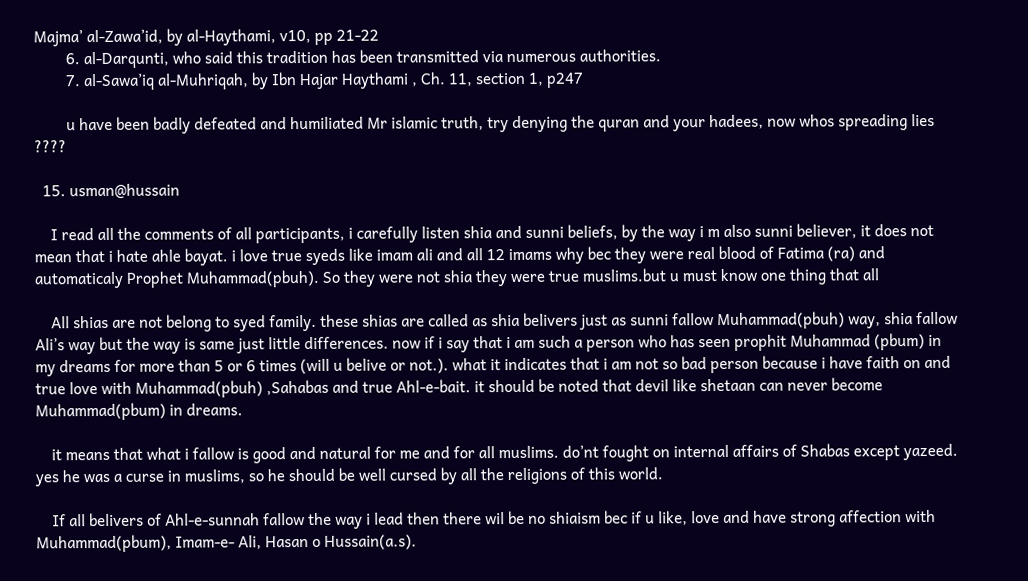Majma’ al-Zawa’id, by al-Haythami, v10, pp 21-22
        6. al-Darqunti, who said this tradition has been transmitted via numerous authorities.
        7. al-Sawa’iq al-Muhriqah, by Ibn Hajar Haythami , Ch. 11, section 1, p247

        u have been badly defeated and humiliated Mr islamic truth, try denying the quran and your hadees, now whos spreading lies ????

  15. usman@hussain

    I read all the comments of all participants, i carefully listen shia and sunni beliefs, by the way i m also sunni believer, it does not mean that i hate ahle bayat. i love true syeds like imam ali and all 12 imams why bec they were real blood of Fatima (ra) and automaticaly Prophet Muhammad(pbuh). So they were not shia they were true muslims.but u must know one thing that all

    All shias are not belong to syed family. these shias are called as shia belivers just as sunni fallow Muhammad(pbuh) way, shia fallow Ali’s way but the way is same just little differences. now if i say that i am such a person who has seen prophit Muhammad (pbum) in my dreams for more than 5 or 6 times (will u belive or not.). what it indicates that i am not so bad person because i have faith on and true love with Muhammad(pbuh) ,Sahabas and true Ahl-e-bait. it should be noted that devil like shetaan can never become Muhammad(pbum) in dreams.

    it means that what i fallow is good and natural for me and for all muslims. do’nt fought on internal affairs of Shabas except yazeed. yes he was a curse in muslims, so he should be well cursed by all the religions of this world.

    If all belivers of Ahl-e-sunnah fallow the way i lead then there wil be no shiaism bec if u like, love and have strong affection with Muhammad(pbum), Imam-e- Ali, Hasan o Hussain(a.s).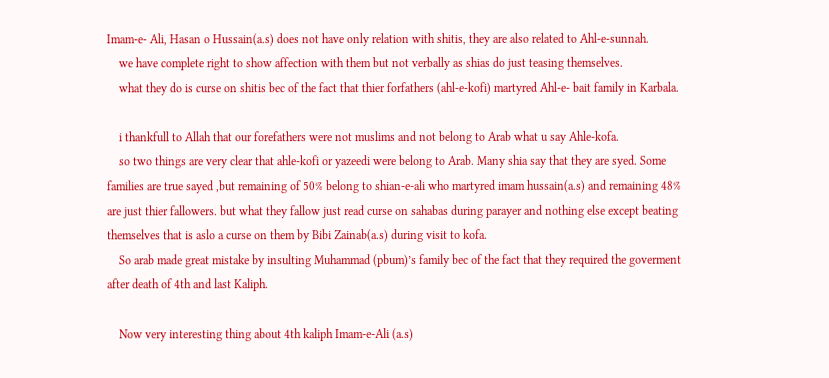Imam-e- Ali, Hasan o Hussain(a.s) does not have only relation with shitis, they are also related to Ahl-e-sunnah.
    we have complete right to show affection with them but not verbally as shias do just teasing themselves.
    what they do is curse on shitis bec of the fact that thier forfathers (ahl-e-kofi) martyred Ahl-e- bait family in Karbala.

    i thankfull to Allah that our forefathers were not muslims and not belong to Arab what u say Ahle-kofa.
    so two things are very clear that ahle-kofi or yazeedi were belong to Arab. Many shia say that they are syed. Some families are true sayed ,but remaining of 50% belong to shian-e-ali who martyred imam hussain(a.s) and remaining 48% are just thier fallowers. but what they fallow just read curse on sahabas during parayer and nothing else except beating themselves that is aslo a curse on them by Bibi Zainab(a.s) during visit to kofa.
    So arab made great mistake by insulting Muhammad (pbum)’s family bec of the fact that they required the goverment after death of 4th and last Kaliph.

    Now very interesting thing about 4th kaliph Imam-e-Ali (a.s)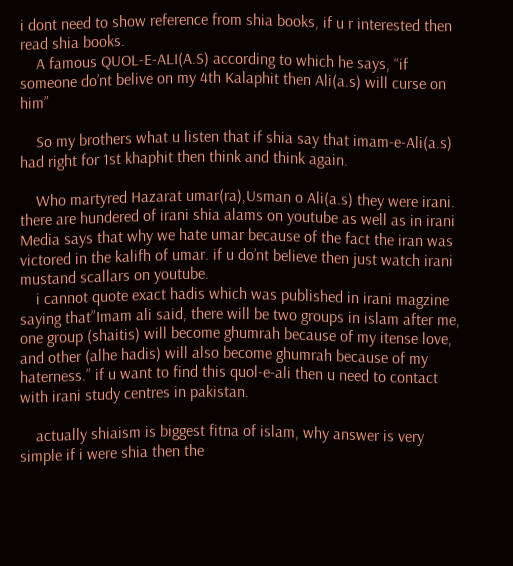i dont need to show reference from shia books, if u r interested then read shia books.
    A famous QUOL-E-ALI(A.S) according to which he says, “if someone do’nt belive on my 4th Kalaphit then Ali(a.s) will curse on him”

    So my brothers what u listen that if shia say that imam-e-Ali(a.s) had right for 1st khaphit then think and think again.

    Who martyred Hazarat umar(ra),Usman o Ali(a.s) they were irani. there are hundered of irani shia alams on youtube as well as in irani Media says that why we hate umar because of the fact the iran was victored in the kalifh of umar. if u do’nt believe then just watch irani mustand scallars on youtube.
    i cannot quote exact hadis which was published in irani magzine saying that”Imam ali said, there will be two groups in islam after me, one group (shaitis) will become ghumrah because of my itense love, and other (alhe hadis) will also become ghumrah because of my haterness.” if u want to find this quol-e-ali then u need to contact with irani study centres in pakistan.

    actually shiaism is biggest fitna of islam, why answer is very simple if i were shia then the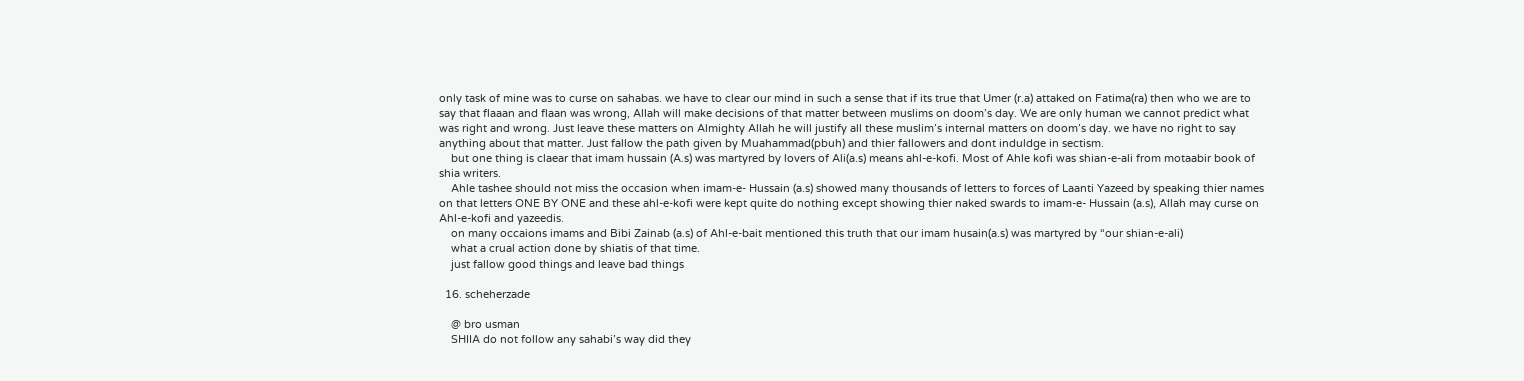only task of mine was to curse on sahabas. we have to clear our mind in such a sense that if its true that Umer (r.a) attaked on Fatima(ra) then who we are to say that flaaan and flaan was wrong, Allah will make decisions of that matter between muslims on doom’s day. We are only human we cannot predict what was right and wrong. Just leave these matters on Almighty Allah he will justify all these muslim’s internal matters on doom’s day. we have no right to say anything about that matter. Just fallow the path given by Muahammad(pbuh) and thier fallowers and dont induldge in sectism.
    but one thing is claear that imam hussain (A.s) was martyred by lovers of Ali(a.s) means ahl-e-kofi. Most of Ahle kofi was shian-e-ali from motaabir book of shia writers.
    Ahle tashee should not miss the occasion when imam-e- Hussain (a.s) showed many thousands of letters to forces of Laanti Yazeed by speaking thier names on that letters ONE BY ONE and these ahl-e-kofi were kept quite do nothing except showing thier naked swards to imam-e- Hussain (a.s), Allah may curse on Ahl-e-kofi and yazeedis.
    on many occaions imams and Bibi Zainab (a.s) of Ahl-e-bait mentioned this truth that our imam husain(a.s) was martyred by “our shian-e-ali)
    what a crual action done by shiatis of that time.
    just fallow good things and leave bad things

  16. scheherzade

    @ bro usman
    SHIIA do not follow any sahabi’s way did they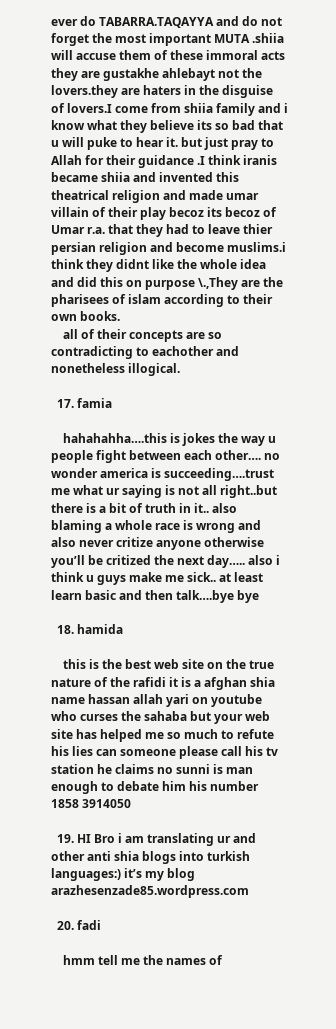ever do TABARRA.TAQAYYA and do not forget the most important MUTA .shiia will accuse them of these immoral acts they are gustakhe ahlebayt not the lovers.they are haters in the disguise of lovers.I come from shiia family and i know what they believe its so bad that u will puke to hear it. but just pray to Allah for their guidance .I think iranis became shiia and invented this theatrical religion and made umar villain of their play becoz its becoz of Umar r.a. that they had to leave thier persian religion and become muslims.i think they didnt like the whole idea and did this on purpose \.,They are the pharisees of islam according to their own books.
    all of their concepts are so contradicting to eachother and nonetheless illogical.

  17. famia

    hahahahha….this is jokes the way u people fight between each other…. no wonder america is succeeding….trust me what ur saying is not all right..but there is a bit of truth in it.. also blaming a whole race is wrong and also never critize anyone otherwise you’ll be critized the next day….. also i think u guys make me sick.. at least learn basic and then talk….bye bye

  18. hamida

    this is the best web site on the true nature of the rafidi it is a afghan shia name hassan allah yari on youtube who curses the sahaba but your web site has helped me so much to refute his lies can someone please call his tv station he claims no sunni is man enough to debate him his number 1858 3914050

  19. HI Bro i am translating ur and other anti shia blogs into turkish languages:) it’s my blog arazhesenzade85.wordpress.com

  20. fadi

    hmm tell me the names of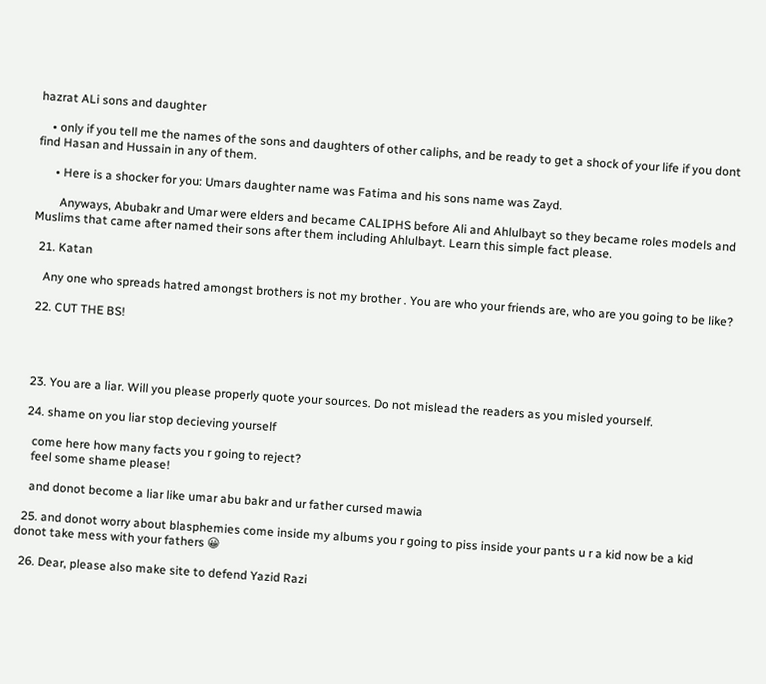hazrat ALi sons and daughter

    • only if you tell me the names of the sons and daughters of other caliphs, and be ready to get a shock of your life if you dont find Hasan and Hussain in any of them.

      • Here is a shocker for you: Umars daughter name was Fatima and his sons name was Zayd.

        Anyways, Abubakr and Umar were elders and became CALIPHS before Ali and Ahlulbayt so they became roles models and Muslims that came after named their sons after them including Ahlulbayt. Learn this simple fact please.

  21. Katan

    Any one who spreads hatred amongst brothers is not my brother . You are who your friends are, who are you going to be like?

  22. CUT THE BS!




  23. You are a liar. Will you please properly quote your sources. Do not mislead the readers as you misled yourself.

  24. shame on you liar stop decieving yourself

    come here how many facts you r going to reject?
    feel some shame please!

    and donot become a liar like umar abu bakr and ur father cursed mawia

  25. and donot worry about blasphemies come inside my albums you r going to piss inside your pants u r a kid now be a kid donot take mess with your fathers 😀

  26. Dear, please also make site to defend Yazid Razi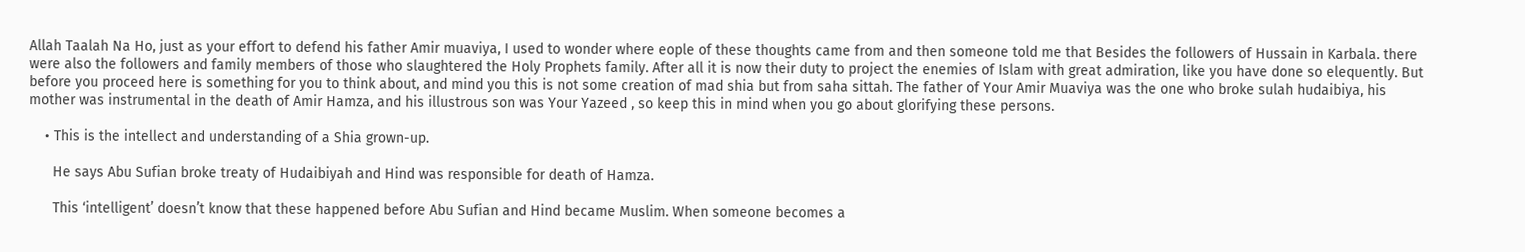Allah Taalah Na Ho, just as your effort to defend his father Amir muaviya, I used to wonder where eople of these thoughts came from and then someone told me that Besides the followers of Hussain in Karbala. there were also the followers and family members of those who slaughtered the Holy Prophets family. After all it is now their duty to project the enemies of Islam with great admiration, like you have done so elequently. But before you proceed here is something for you to think about, and mind you this is not some creation of mad shia but from saha sittah. The father of Your Amir Muaviya was the one who broke sulah hudaibiya, his mother was instrumental in the death of Amir Hamza, and his illustrous son was Your Yazeed , so keep this in mind when you go about glorifying these persons.

    • This is the intellect and understanding of a Shia grown-up.

      He says Abu Sufian broke treaty of Hudaibiyah and Hind was responsible for death of Hamza.

      This ‘intelligent’ doesn’t know that these happened before Abu Sufian and Hind became Muslim. When someone becomes a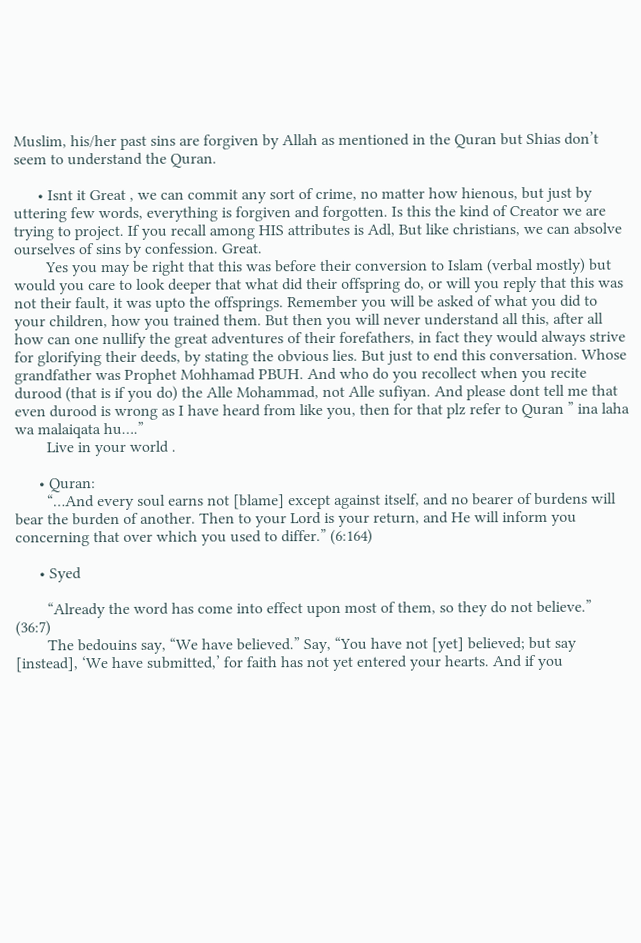Muslim, his/her past sins are forgiven by Allah as mentioned in the Quran but Shias don’t seem to understand the Quran.

      • Isnt it Great , we can commit any sort of crime, no matter how hienous, but just by uttering few words, everything is forgiven and forgotten. Is this the kind of Creator we are trying to project. If you recall among HIS attributes is Adl, But like christians, we can absolve ourselves of sins by confession. Great.
        Yes you may be right that this was before their conversion to Islam (verbal mostly) but would you care to look deeper that what did their offspring do, or will you reply that this was not their fault, it was upto the offsprings. Remember you will be asked of what you did to your children, how you trained them. But then you will never understand all this, after all how can one nullify the great adventures of their forefathers, in fact they would always strive for glorifying their deeds, by stating the obvious lies. But just to end this conversation. Whose grandfather was Prophet Mohhamad PBUH. And who do you recollect when you recite durood (that is if you do) the Alle Mohammad, not Alle sufiyan. And please dont tell me that even durood is wrong as I have heard from like you, then for that plz refer to Quran ” ina laha wa malaiqata hu….”
        Live in your world .

      • Quran:
        “…And every soul earns not [blame] except against itself, and no bearer of burdens will bear the burden of another. Then to your Lord is your return, and He will inform you concerning that over which you used to differ.” (6:164)

      • Syed

        “Already the word has come into effect upon most of them, so they do not believe.” (36:7)
        The bedouins say, “We have believed.” Say, “You have not [yet] believed; but say [instead], ‘We have submitted,’ for faith has not yet entered your hearts. And if you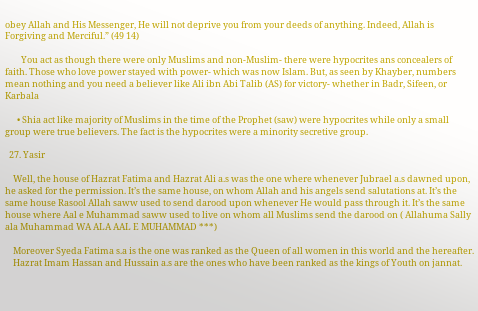obey Allah and His Messenger, He will not deprive you from your deeds of anything. Indeed, Allah is Forgiving and Merciful.” (49 14)

        You act as though there were only Muslims and non-Muslim- there were hypocrites ans concealers of faith. Those who love power stayed with power- which was now Islam. But, as seen by Khayber, numbers mean nothing and you need a believer like Ali ibn Abi Talib (AS) for victory- whether in Badr, Sifeen, or Karbala

      • Shia act like majority of Muslims in the time of the Prophet (saw) were hypocrites while only a small group were true believers. The fact is the hypocrites were a minority secretive group.

  27. Yasir

    Well, the house of Hazrat Fatima and Hazrat Ali a.s was the one where whenever Jubrael a.s dawned upon, he asked for the permission. It’s the same house, on whom Allah and his angels send salutations at. It’s the same house Rasool Allah saww used to send darood upon whenever He would pass through it. It’s the same house where Aal e Muhammad saww used to live on whom all Muslims send the darood on ( Allahuma Sally ala Muhammad WA ALA AAL E MUHAMMAD ***)

    Moreover Syeda Fatima s.a is the one was ranked as the Queen of all women in this world and the hereafter.
    Hazrat Imam Hassan and Hussain a.s are the ones who have been ranked as the kings of Youth on jannat.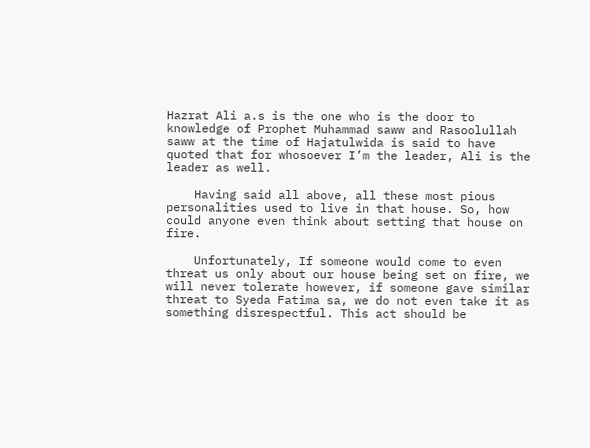Hazrat Ali a.s is the one who is the door to knowledge of Prophet Muhammad saww and Rasoolullah saww at the time of Hajatulwida is said to have quoted that for whosoever I’m the leader, Ali is the leader as well.

    Having said all above, all these most pious personalities used to live in that house. So, how could anyone even think about setting that house on fire.

    Unfortunately, If someone would come to even threat us only about our house being set on fire, we will never tolerate however, if someone gave similar threat to Syeda Fatima sa, we do not even take it as something disrespectful. This act should be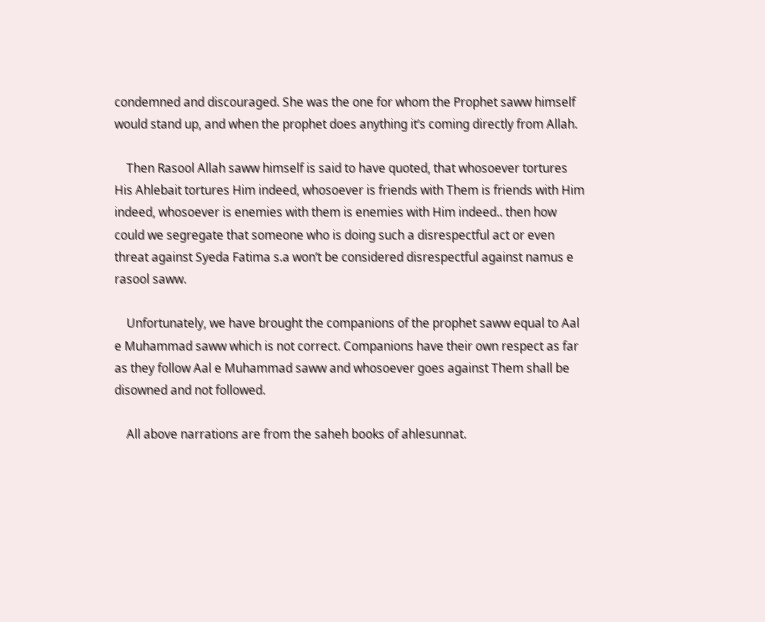condemned and discouraged. She was the one for whom the Prophet saww himself would stand up, and when the prophet does anything it’s coming directly from Allah.

    Then Rasool Allah saww himself is said to have quoted, that whosoever tortures His Ahlebait tortures Him indeed, whosoever is friends with Them is friends with Him indeed, whosoever is enemies with them is enemies with Him indeed.. then how could we segregate that someone who is doing such a disrespectful act or even threat against Syeda Fatima s.a won’t be considered disrespectful against namus e rasool saww.

    Unfortunately, we have brought the companions of the prophet saww equal to Aal e Muhammad saww which is not correct. Companions have their own respect as far as they follow Aal e Muhammad saww and whosoever goes against Them shall be disowned and not followed.

    All above narrations are from the saheh books of ahlesunnat.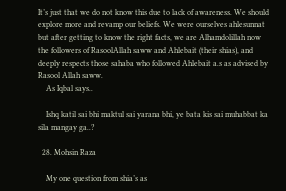It’s just that we do not know this due to lack of awareness. We should explore more and revamp our beliefs. We were ourselves ahlesunnat but after getting to know the right facts, we are Alhamdolillah now the followers of RasoolAllah saww and Ahlebait (their shias), and deeply respects those sahaba who followed Ahlebait a.s as advised by Rasool Allah saww.
    As Iqbal says..

    Ishq katil sai bhi maktul sai yarana bhi, ye bata kis sai muhabbat ka sila mangay ga..?

  28. Mohsin Raza

    My one question from shia’s as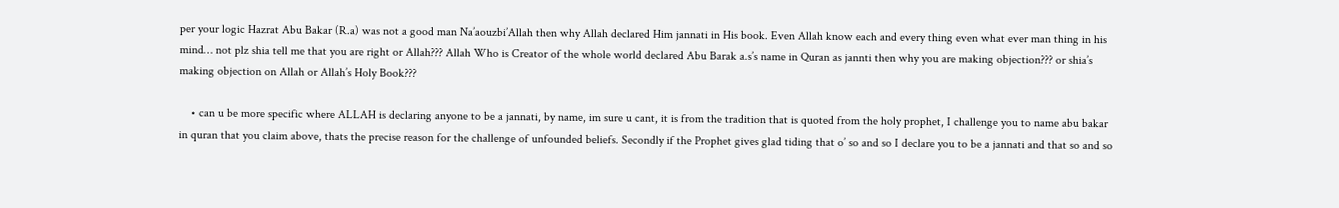per your logic Hazrat Abu Bakar (R.a) was not a good man Na’aouzbi’Allah then why Allah declared Him jannati in His book. Even Allah know each and every thing even what ever man thing in his mind… not plz shia tell me that you are right or Allah??? Allah Who is Creator of the whole world declared Abu Barak a.s’s name in Quran as jannti then why you are making objection??? or shia’s making objection on Allah or Allah’s Holy Book???

    • can u be more specific where ALLAH is declaring anyone to be a jannati, by name, im sure u cant, it is from the tradition that is quoted from the holy prophet, I challenge you to name abu bakar in quran that you claim above, thats the precise reason for the challenge of unfounded beliefs. Secondly if the Prophet gives glad tiding that o’ so and so I declare you to be a jannati and that so and so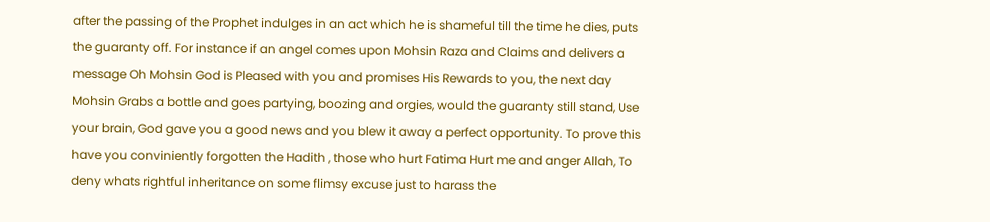after the passing of the Prophet indulges in an act which he is shameful till the time he dies, puts the guaranty off. For instance if an angel comes upon Mohsin Raza and Claims and delivers a message Oh Mohsin God is Pleased with you and promises His Rewards to you, the next day Mohsin Grabs a bottle and goes partying, boozing and orgies, would the guaranty still stand, Use your brain, God gave you a good news and you blew it away a perfect opportunity. To prove this have you conviniently forgotten the Hadith , those who hurt Fatima Hurt me and anger Allah, To deny whats rightful inheritance on some flimsy excuse just to harass the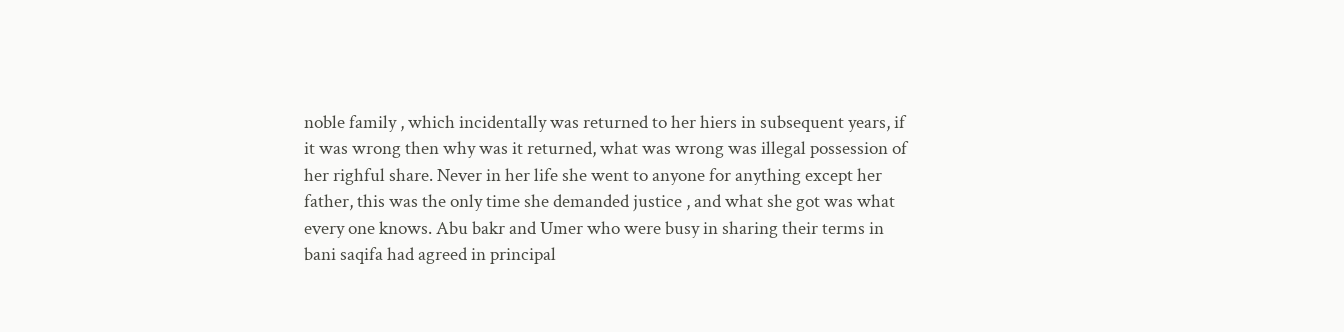noble family , which incidentally was returned to her hiers in subsequent years, if it was wrong then why was it returned, what was wrong was illegal possession of her righful share. Never in her life she went to anyone for anything except her father, this was the only time she demanded justice , and what she got was what every one knows. Abu bakr and Umer who were busy in sharing their terms in bani saqifa had agreed in principal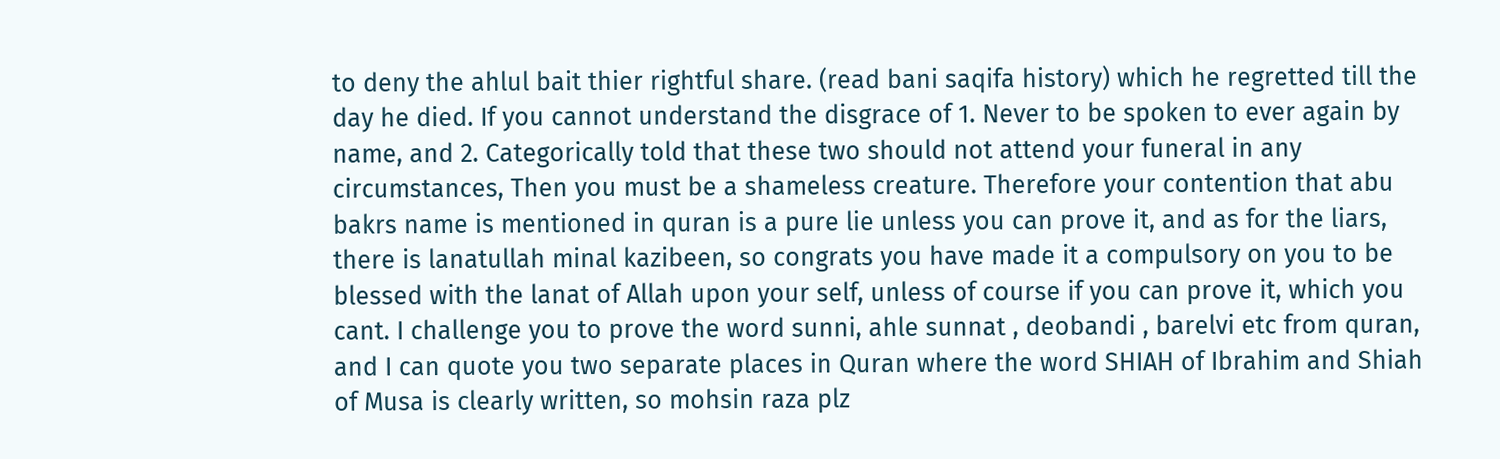to deny the ahlul bait thier rightful share. (read bani saqifa history) which he regretted till the day he died. If you cannot understand the disgrace of 1. Never to be spoken to ever again by name, and 2. Categorically told that these two should not attend your funeral in any circumstances, Then you must be a shameless creature. Therefore your contention that abu bakrs name is mentioned in quran is a pure lie unless you can prove it, and as for the liars, there is lanatullah minal kazibeen, so congrats you have made it a compulsory on you to be blessed with the lanat of Allah upon your self, unless of course if you can prove it, which you cant. I challenge you to prove the word sunni, ahle sunnat , deobandi , barelvi etc from quran, and I can quote you two separate places in Quran where the word SHIAH of Ibrahim and Shiah of Musa is clearly written, so mohsin raza plz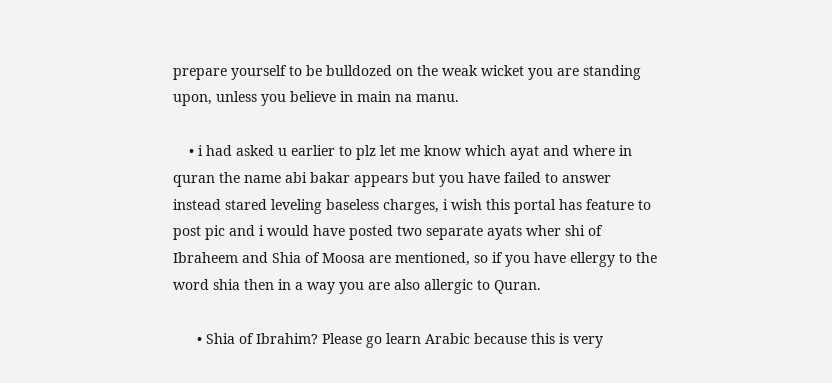prepare yourself to be bulldozed on the weak wicket you are standing upon, unless you believe in main na manu.

    • i had asked u earlier to plz let me know which ayat and where in quran the name abi bakar appears but you have failed to answer instead stared leveling baseless charges, i wish this portal has feature to post pic and i would have posted two separate ayats wher shi of Ibraheem and Shia of Moosa are mentioned, so if you have ellergy to the word shia then in a way you are also allergic to Quran.

      • Shia of Ibrahim? Please go learn Arabic because this is very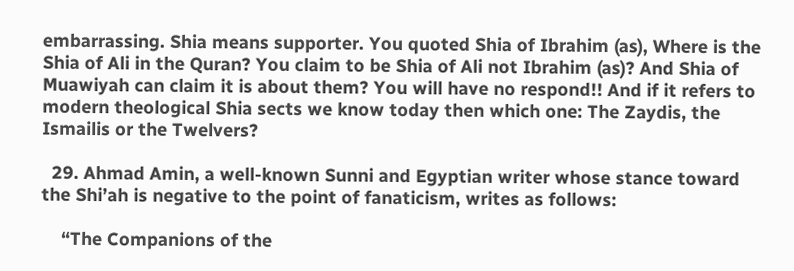embarrassing. Shia means supporter. You quoted Shia of Ibrahim (as), Where is the Shia of Ali in the Quran? You claim to be Shia of Ali not Ibrahim (as)? And Shia of Muawiyah can claim it is about them? You will have no respond!! And if it refers to modern theological Shia sects we know today then which one: The Zaydis, the Ismailis or the Twelvers?

  29. Ahmad Amin, a well-known Sunni and Egyptian writer whose stance toward the Shi’ah is negative to the point of fanaticism, writes as follows:

    “The Companions of the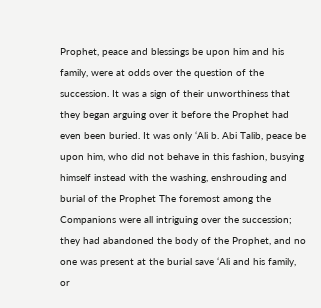Prophet, peace and blessings be upon him and his family, were at odds over the question of the succession. It was a sign of their unworthiness that they began arguing over it before the Prophet had even been buried. It was only ‘Ali b. Abi Talib, peace be upon him, who did not behave in this fashion, busying himself instead with the washing, enshrouding and burial of the Prophet The foremost among the Companions were all intriguing over the succession; they had abandoned the body of the Prophet, and no one was present at the burial save ‘Ali and his family, or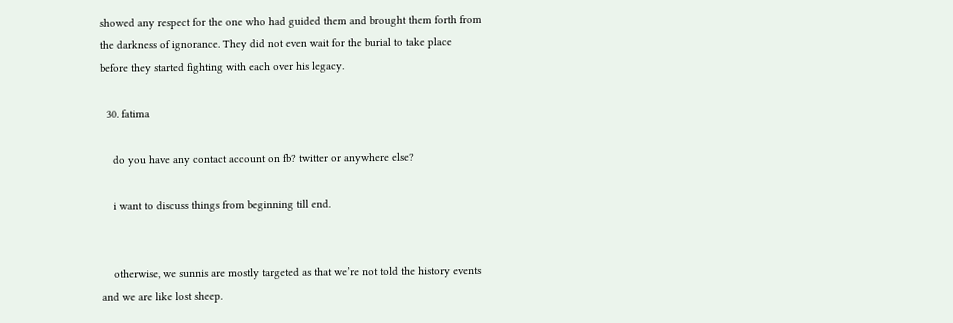showed any respect for the one who had guided them and brought them forth from the darkness of ignorance. They did not even wait for the burial to take place before they started fighting with each over his legacy.

  30. fatima

    do you have any contact account on fb? twitter or anywhere else?

    i want to discuss things from beginning till end.


    otherwise, we sunnis are mostly targeted as that we’re not told the history events and we are like lost sheep.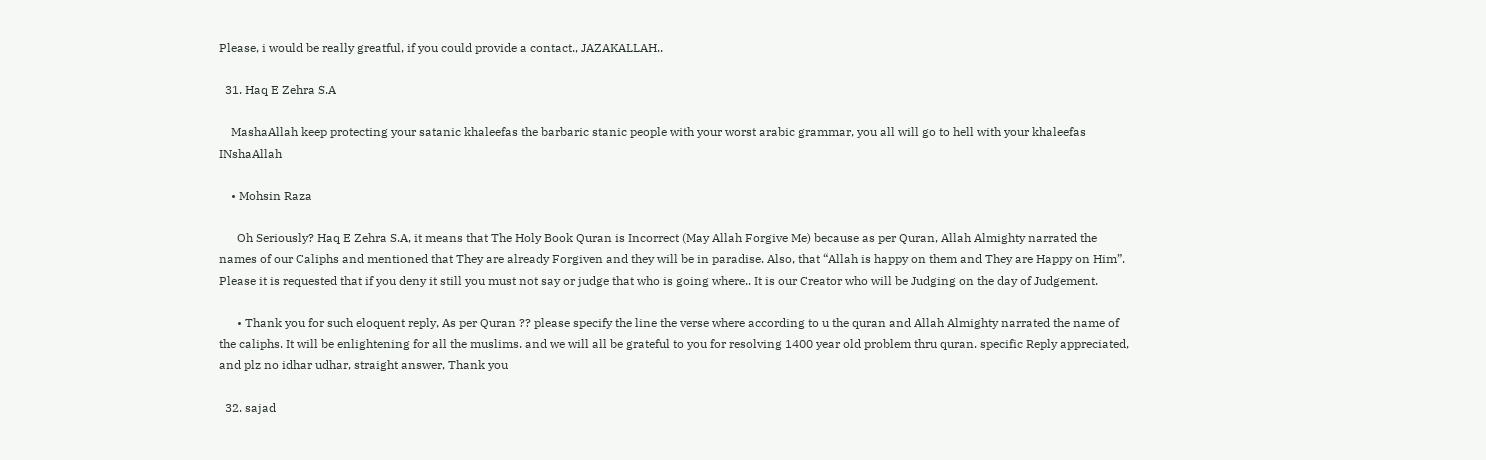Please, i would be really greatful, if you could provide a contact., JAZAKALLAH..

  31. Haq E Zehra S.A

    MashaAllah keep protecting your satanic khaleefas the barbaric stanic people with your worst arabic grammar, you all will go to hell with your khaleefas INshaAllah

    • Mohsin Raza

      Oh Seriously? Haq E Zehra S.A, it means that The Holy Book Quran is Incorrect (May Allah Forgive Me) because as per Quran, Allah Almighty narrated the names of our Caliphs and mentioned that They are already Forgiven and they will be in paradise. Also, that “Allah is happy on them and They are Happy on Him”. Please it is requested that if you deny it still you must not say or judge that who is going where.. It is our Creator who will be Judging on the day of Judgement.

      • Thank you for such eloquent reply, As per Quran ?? please specify the line the verse where according to u the quran and Allah Almighty narrated the name of the caliphs. It will be enlightening for all the muslims. and we will all be grateful to you for resolving 1400 year old problem thru quran. specific Reply appreciated, and plz no idhar udhar, straight answer, Thank you

  32. sajad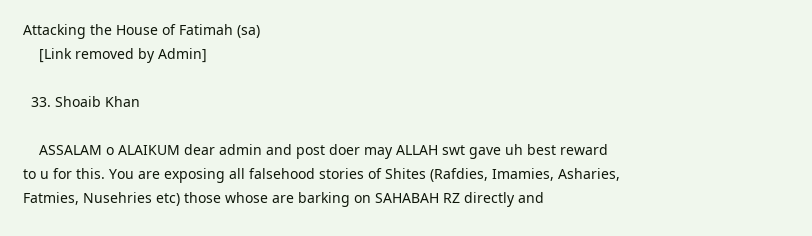Attacking the House of Fatimah (sa)
    [Link removed by Admin]

  33. Shoaib Khan

    ASSALAM o ALAIKUM dear admin and post doer may ALLAH swt gave uh best reward to u for this. You are exposing all falsehood stories of Shites (Rafdies, Imamies, Asharies, Fatmies, Nusehries etc) those whose are barking on SAHABAH RZ directly and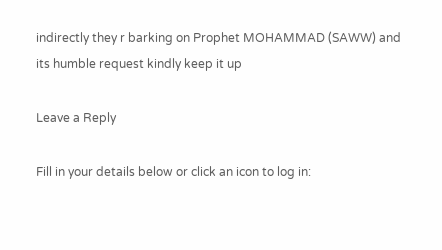indirectly they r barking on Prophet MOHAMMAD (SAWW) and its humble request kindly keep it up

Leave a Reply

Fill in your details below or click an icon to log in: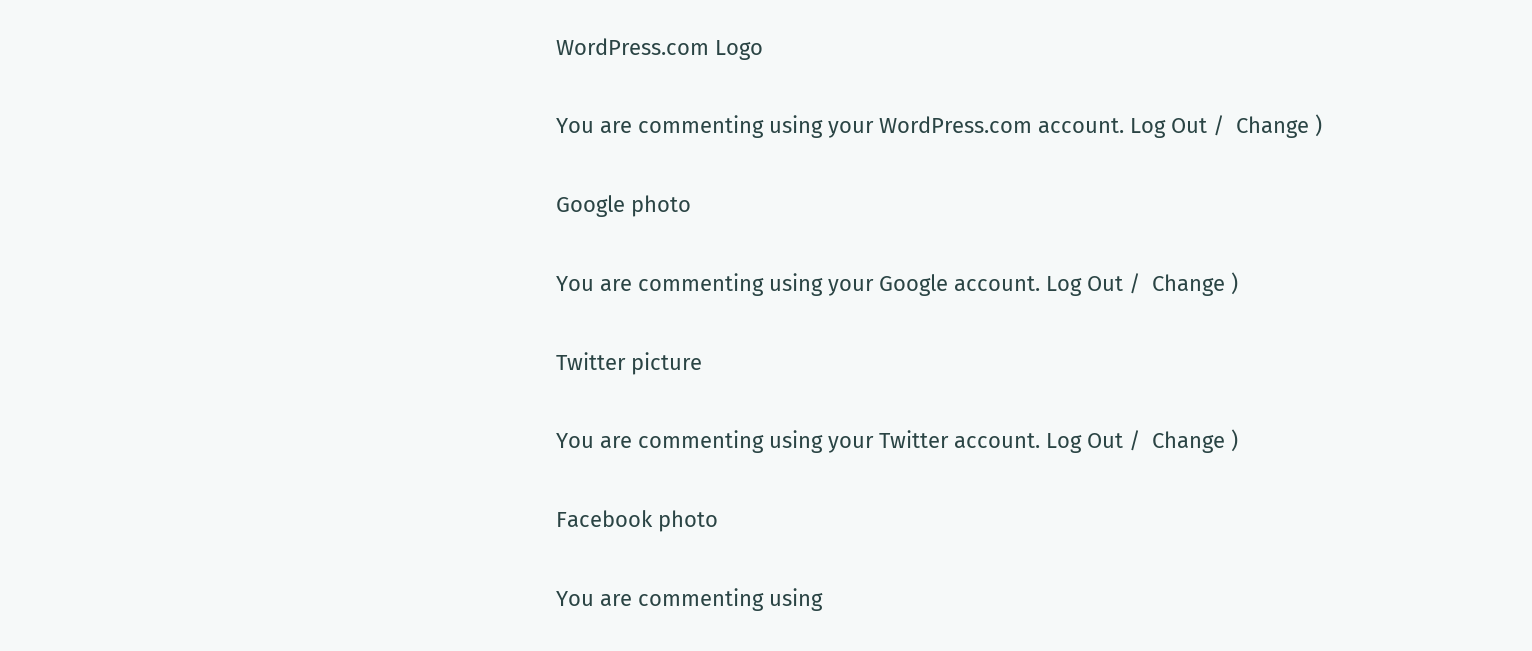WordPress.com Logo

You are commenting using your WordPress.com account. Log Out /  Change )

Google photo

You are commenting using your Google account. Log Out /  Change )

Twitter picture

You are commenting using your Twitter account. Log Out /  Change )

Facebook photo

You are commenting using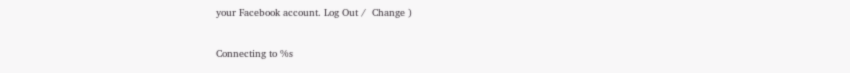your Facebook account. Log Out /  Change )

Connecting to %s